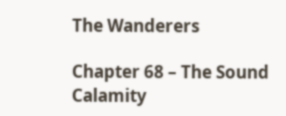The Wanderers

Chapter 68 – The Sound Calamity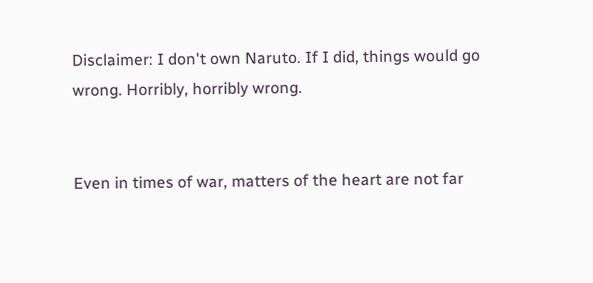Disclaimer: I don't own Naruto. If I did, things would go wrong. Horribly, horribly wrong.


Even in times of war, matters of the heart are not far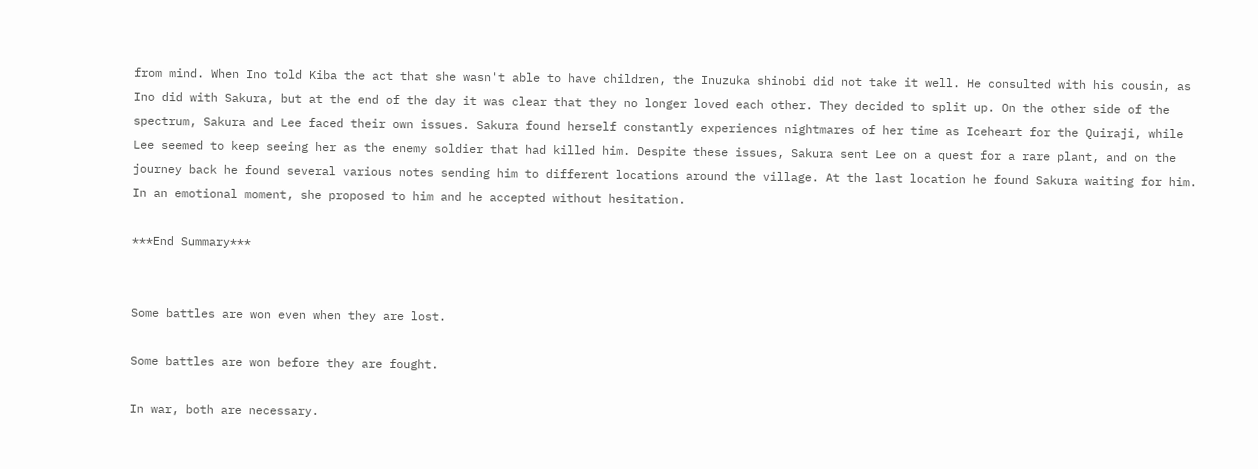from mind. When Ino told Kiba the act that she wasn't able to have children, the Inuzuka shinobi did not take it well. He consulted with his cousin, as Ino did with Sakura, but at the end of the day it was clear that they no longer loved each other. They decided to split up. On the other side of the spectrum, Sakura and Lee faced their own issues. Sakura found herself constantly experiences nightmares of her time as Iceheart for the Quiraji, while Lee seemed to keep seeing her as the enemy soldier that had killed him. Despite these issues, Sakura sent Lee on a quest for a rare plant, and on the journey back he found several various notes sending him to different locations around the village. At the last location he found Sakura waiting for him. In an emotional moment, she proposed to him and he accepted without hesitation.

***End Summary***


Some battles are won even when they are lost.

Some battles are won before they are fought.

In war, both are necessary.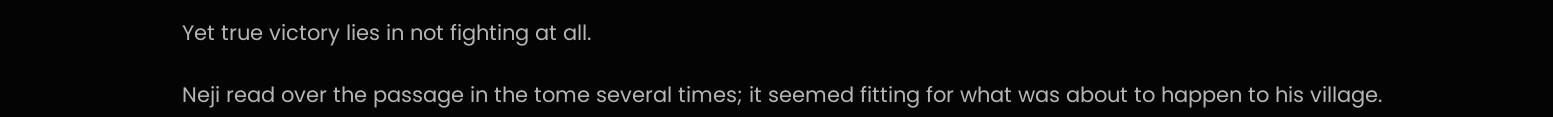Yet true victory lies in not fighting at all.

Neji read over the passage in the tome several times; it seemed fitting for what was about to happen to his village.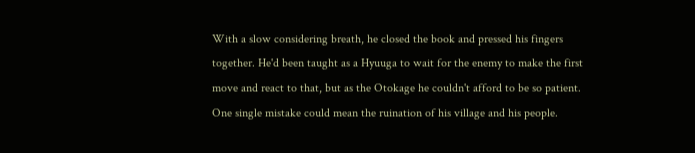With a slow considering breath, he closed the book and pressed his fingers together. He'd been taught as a Hyuuga to wait for the enemy to make the first move and react to that, but as the Otokage he couldn't afford to be so patient. One single mistake could mean the ruination of his village and his people.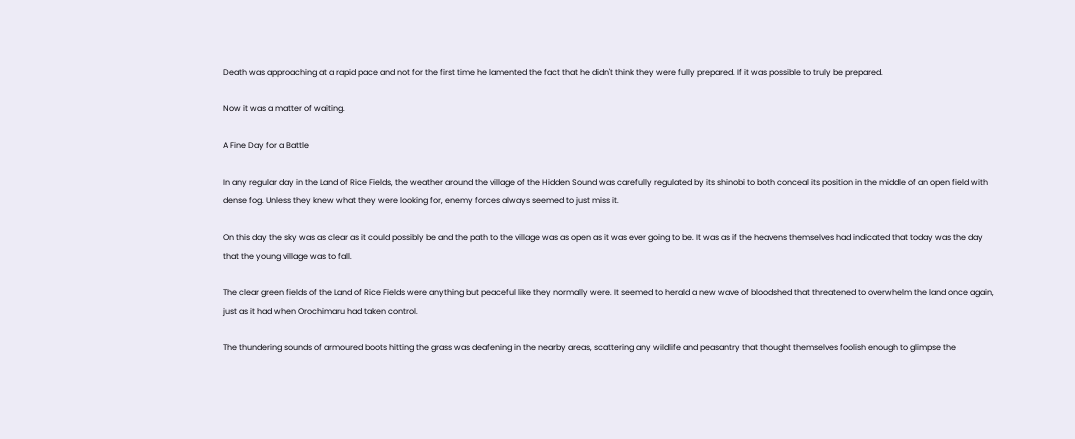Death was approaching at a rapid pace and not for the first time he lamented the fact that he didn't think they were fully prepared. If it was possible to truly be prepared.

Now it was a matter of waiting.

A Fine Day for a Battle

In any regular day in the Land of Rice Fields, the weather around the village of the Hidden Sound was carefully regulated by its shinobi to both conceal its position in the middle of an open field with dense fog. Unless they knew what they were looking for, enemy forces always seemed to just miss it.

On this day the sky was as clear as it could possibly be and the path to the village was as open as it was ever going to be. It was as if the heavens themselves had indicated that today was the day that the young village was to fall.

The clear green fields of the Land of Rice Fields were anything but peaceful like they normally were. It seemed to herald a new wave of bloodshed that threatened to overwhelm the land once again, just as it had when Orochimaru had taken control.

The thundering sounds of armoured boots hitting the grass was deafening in the nearby areas, scattering any wildlife and peasantry that thought themselves foolish enough to glimpse the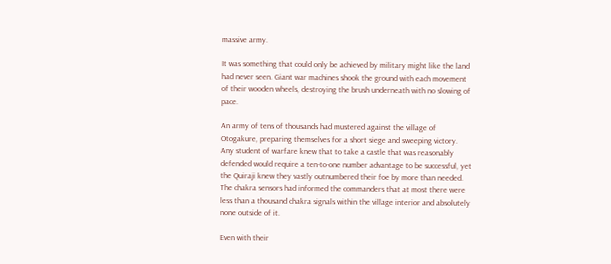massive army.

It was something that could only be achieved by military might like the land had never seen. Giant war machines shook the ground with each movement of their wooden wheels, destroying the brush underneath with no slowing of pace.

An army of tens of thousands had mustered against the village of Otogakure, preparing themselves for a short siege and sweeping victory. Any student of warfare knew that to take a castle that was reasonably defended would require a ten-to-one number advantage to be successful, yet the Quiraji knew they vastly outnumbered their foe by more than needed. The chakra sensors had informed the commanders that at most there were less than a thousand chakra signals within the village interior and absolutely none outside of it.

Even with their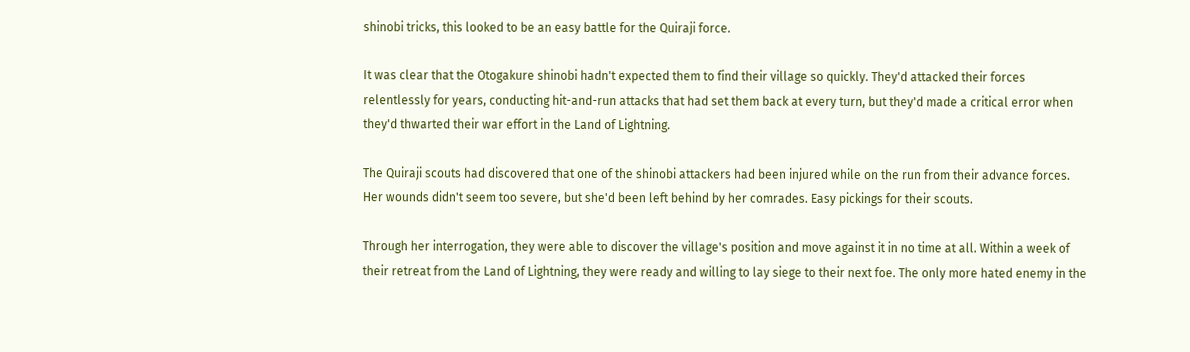shinobi tricks, this looked to be an easy battle for the Quiraji force.

It was clear that the Otogakure shinobi hadn't expected them to find their village so quickly. They'd attacked their forces relentlessly for years, conducting hit-and-run attacks that had set them back at every turn, but they'd made a critical error when they'd thwarted their war effort in the Land of Lightning.

The Quiraji scouts had discovered that one of the shinobi attackers had been injured while on the run from their advance forces. Her wounds didn't seem too severe, but she'd been left behind by her comrades. Easy pickings for their scouts.

Through her interrogation, they were able to discover the village's position and move against it in no time at all. Within a week of their retreat from the Land of Lightning, they were ready and willing to lay siege to their next foe. The only more hated enemy in the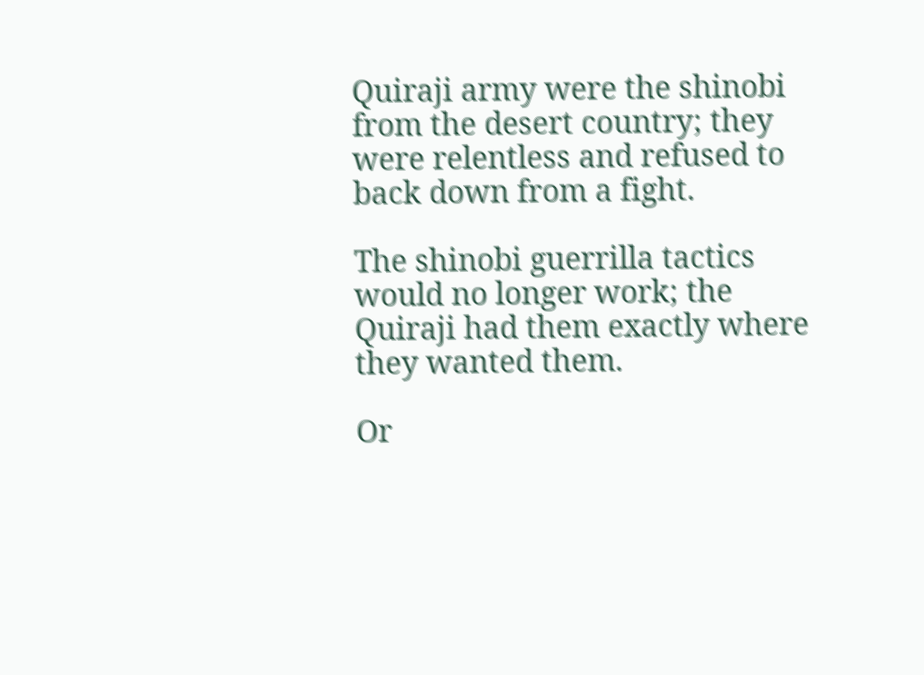Quiraji army were the shinobi from the desert country; they were relentless and refused to back down from a fight.

The shinobi guerrilla tactics would no longer work; the Quiraji had them exactly where they wanted them.

Or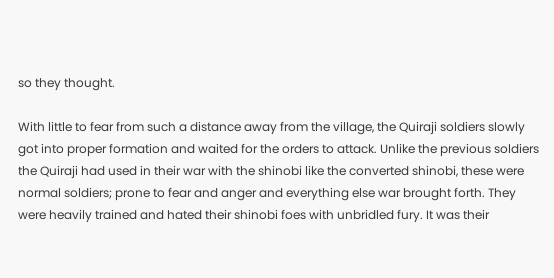so they thought.

With little to fear from such a distance away from the village, the Quiraji soldiers slowly got into proper formation and waited for the orders to attack. Unlike the previous soldiers the Quiraji had used in their war with the shinobi like the converted shinobi, these were normal soldiers; prone to fear and anger and everything else war brought forth. They were heavily trained and hated their shinobi foes with unbridled fury. It was their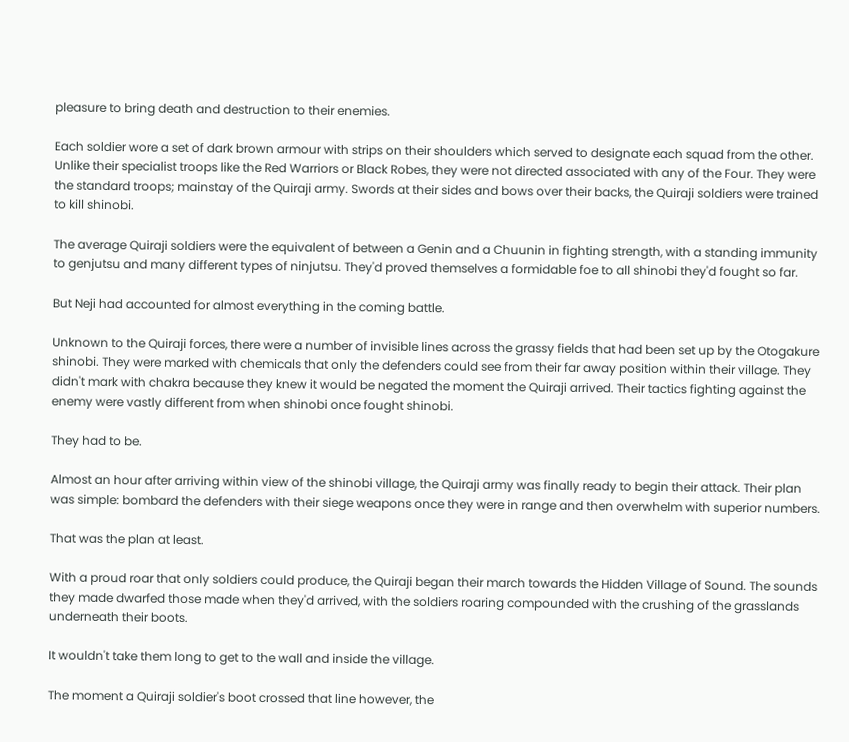pleasure to bring death and destruction to their enemies.

Each soldier wore a set of dark brown armour with strips on their shoulders which served to designate each squad from the other. Unlike their specialist troops like the Red Warriors or Black Robes, they were not directed associated with any of the Four. They were the standard troops; mainstay of the Quiraji army. Swords at their sides and bows over their backs, the Quiraji soldiers were trained to kill shinobi.

The average Quiraji soldiers were the equivalent of between a Genin and a Chuunin in fighting strength, with a standing immunity to genjutsu and many different types of ninjutsu. They'd proved themselves a formidable foe to all shinobi they'd fought so far.

But Neji had accounted for almost everything in the coming battle.

Unknown to the Quiraji forces, there were a number of invisible lines across the grassy fields that had been set up by the Otogakure shinobi. They were marked with chemicals that only the defenders could see from their far away position within their village. They didn't mark with chakra because they knew it would be negated the moment the Quiraji arrived. Their tactics fighting against the enemy were vastly different from when shinobi once fought shinobi.

They had to be.

Almost an hour after arriving within view of the shinobi village, the Quiraji army was finally ready to begin their attack. Their plan was simple: bombard the defenders with their siege weapons once they were in range and then overwhelm with superior numbers.

That was the plan at least.

With a proud roar that only soldiers could produce, the Quiraji began their march towards the Hidden Village of Sound. The sounds they made dwarfed those made when they'd arrived, with the soldiers roaring compounded with the crushing of the grasslands underneath their boots.

It wouldn't take them long to get to the wall and inside the village.

The moment a Quiraji soldier's boot crossed that line however, the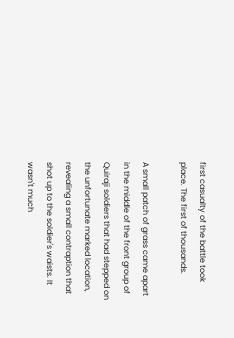first casualty of the battle took place. The first of thousands.

A small patch of grass came apart in the middle of the front group of Quiraji soldiers that had stepped on the unfortunate marked location, revealing a small contraption that shot up to the soldier's waists. It wasn't much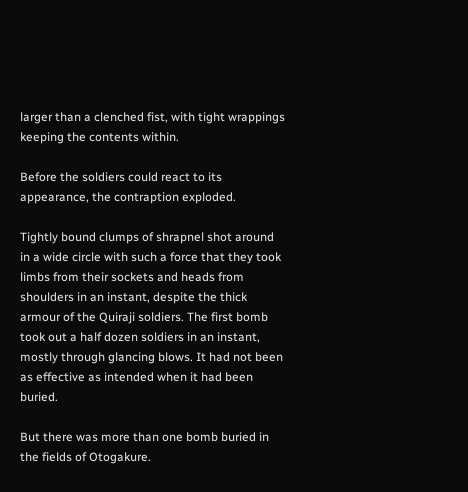larger than a clenched fist, with tight wrappings keeping the contents within.

Before the soldiers could react to its appearance, the contraption exploded.

Tightly bound clumps of shrapnel shot around in a wide circle with such a force that they took limbs from their sockets and heads from shoulders in an instant, despite the thick armour of the Quiraji soldiers. The first bomb took out a half dozen soldiers in an instant, mostly through glancing blows. It had not been as effective as intended when it had been buried.

But there was more than one bomb buried in the fields of Otogakure.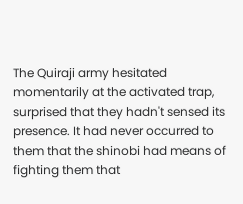The Quiraji army hesitated momentarily at the activated trap, surprised that they hadn't sensed its presence. It had never occurred to them that the shinobi had means of fighting them that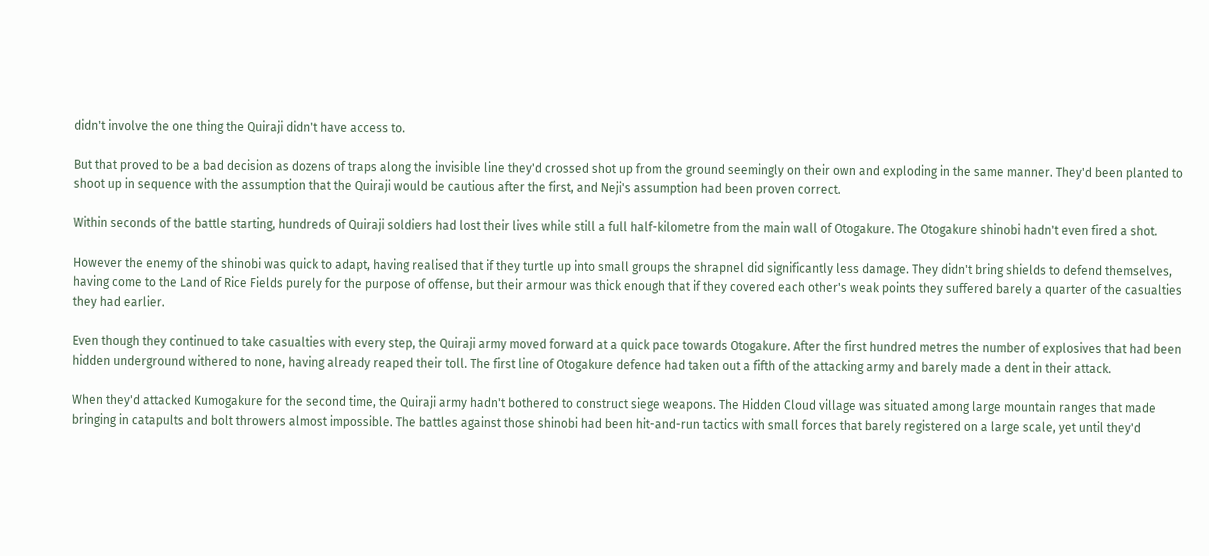didn't involve the one thing the Quiraji didn't have access to.

But that proved to be a bad decision as dozens of traps along the invisible line they'd crossed shot up from the ground seemingly on their own and exploding in the same manner. They'd been planted to shoot up in sequence with the assumption that the Quiraji would be cautious after the first, and Neji's assumption had been proven correct.

Within seconds of the battle starting, hundreds of Quiraji soldiers had lost their lives while still a full half-kilometre from the main wall of Otogakure. The Otogakure shinobi hadn't even fired a shot.

However the enemy of the shinobi was quick to adapt, having realised that if they turtle up into small groups the shrapnel did significantly less damage. They didn't bring shields to defend themselves, having come to the Land of Rice Fields purely for the purpose of offense, but their armour was thick enough that if they covered each other's weak points they suffered barely a quarter of the casualties they had earlier.

Even though they continued to take casualties with every step, the Quiraji army moved forward at a quick pace towards Otogakure. After the first hundred metres the number of explosives that had been hidden underground withered to none, having already reaped their toll. The first line of Otogakure defence had taken out a fifth of the attacking army and barely made a dent in their attack.

When they'd attacked Kumogakure for the second time, the Quiraji army hadn't bothered to construct siege weapons. The Hidden Cloud village was situated among large mountain ranges that made bringing in catapults and bolt throwers almost impossible. The battles against those shinobi had been hit-and-run tactics with small forces that barely registered on a large scale, yet until they'd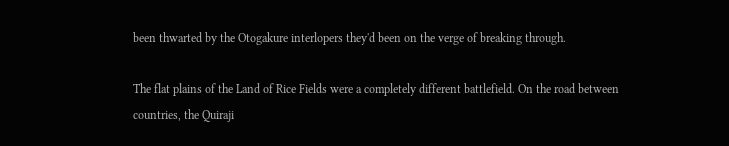been thwarted by the Otogakure interlopers they'd been on the verge of breaking through.

The flat plains of the Land of Rice Fields were a completely different battlefield. On the road between countries, the Quiraji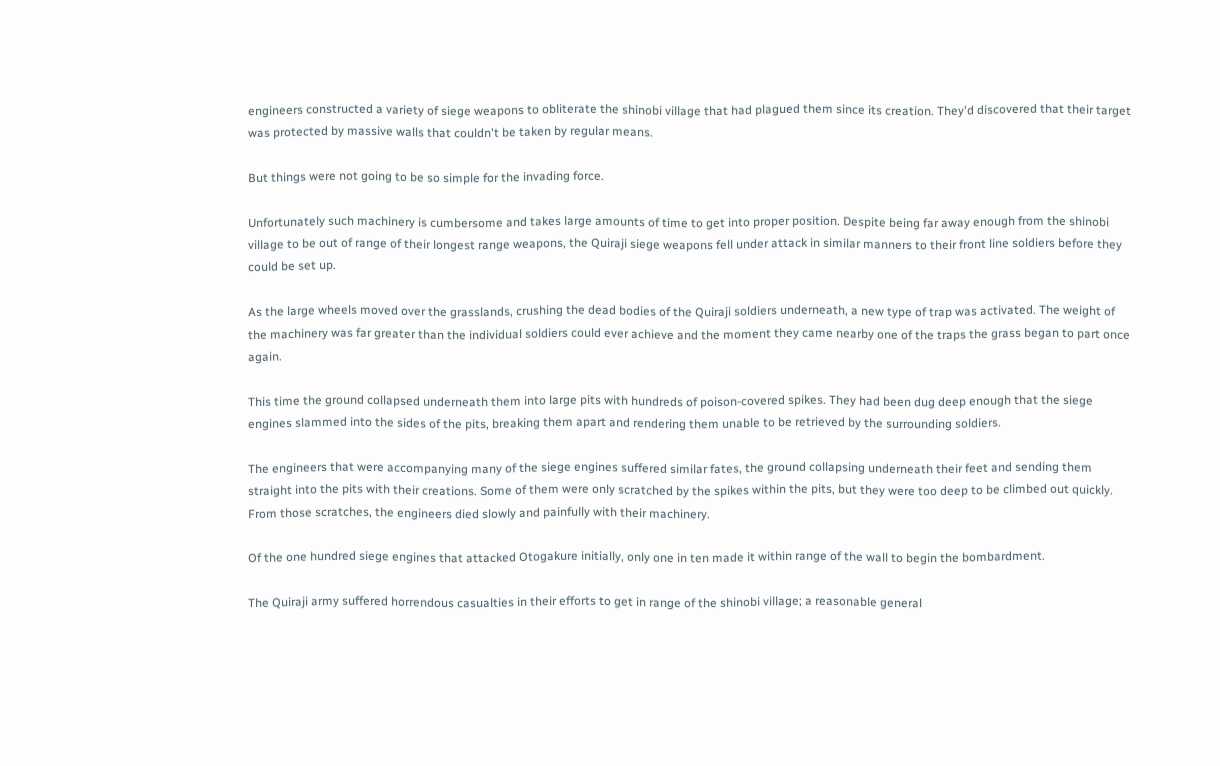engineers constructed a variety of siege weapons to obliterate the shinobi village that had plagued them since its creation. They'd discovered that their target was protected by massive walls that couldn't be taken by regular means.

But things were not going to be so simple for the invading force.

Unfortunately such machinery is cumbersome and takes large amounts of time to get into proper position. Despite being far away enough from the shinobi village to be out of range of their longest range weapons, the Quiraji siege weapons fell under attack in similar manners to their front line soldiers before they could be set up.

As the large wheels moved over the grasslands, crushing the dead bodies of the Quiraji soldiers underneath, a new type of trap was activated. The weight of the machinery was far greater than the individual soldiers could ever achieve and the moment they came nearby one of the traps the grass began to part once again.

This time the ground collapsed underneath them into large pits with hundreds of poison-covered spikes. They had been dug deep enough that the siege engines slammed into the sides of the pits, breaking them apart and rendering them unable to be retrieved by the surrounding soldiers.

The engineers that were accompanying many of the siege engines suffered similar fates, the ground collapsing underneath their feet and sending them straight into the pits with their creations. Some of them were only scratched by the spikes within the pits, but they were too deep to be climbed out quickly. From those scratches, the engineers died slowly and painfully with their machinery.

Of the one hundred siege engines that attacked Otogakure initially, only one in ten made it within range of the wall to begin the bombardment.

The Quiraji army suffered horrendous casualties in their efforts to get in range of the shinobi village; a reasonable general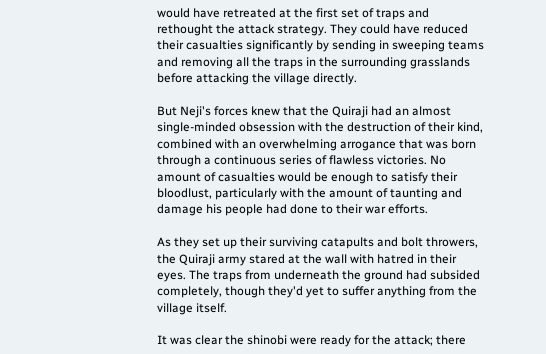would have retreated at the first set of traps and rethought the attack strategy. They could have reduced their casualties significantly by sending in sweeping teams and removing all the traps in the surrounding grasslands before attacking the village directly.

But Neji's forces knew that the Quiraji had an almost single-minded obsession with the destruction of their kind, combined with an overwhelming arrogance that was born through a continuous series of flawless victories. No amount of casualties would be enough to satisfy their bloodlust, particularly with the amount of taunting and damage his people had done to their war efforts.

As they set up their surviving catapults and bolt throwers, the Quiraji army stared at the wall with hatred in their eyes. The traps from underneath the ground had subsided completely, though they'd yet to suffer anything from the village itself.

It was clear the shinobi were ready for the attack; there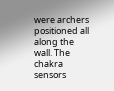were archers positioned all along the wall. The chakra sensors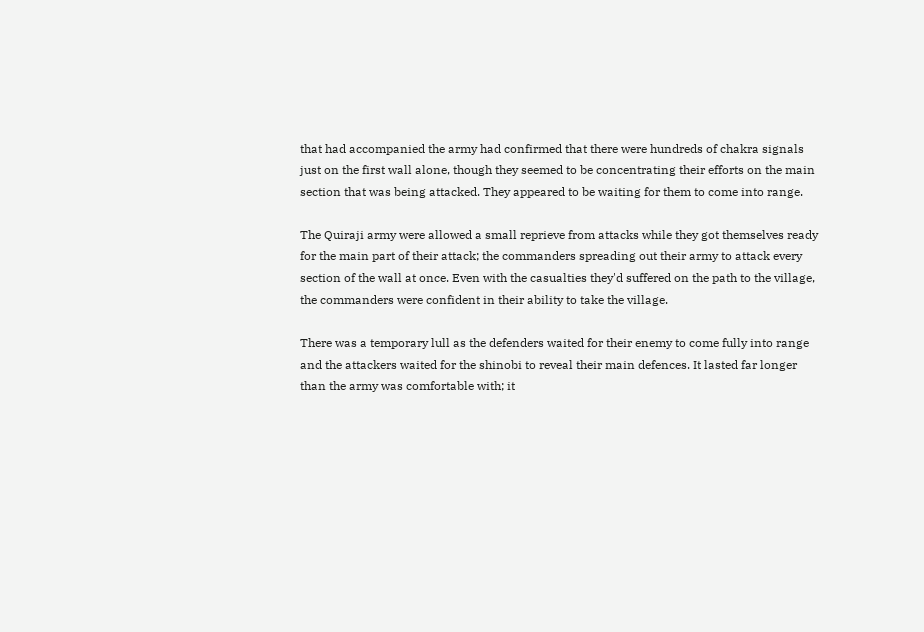that had accompanied the army had confirmed that there were hundreds of chakra signals just on the first wall alone, though they seemed to be concentrating their efforts on the main section that was being attacked. They appeared to be waiting for them to come into range.

The Quiraji army were allowed a small reprieve from attacks while they got themselves ready for the main part of their attack; the commanders spreading out their army to attack every section of the wall at once. Even with the casualties they'd suffered on the path to the village, the commanders were confident in their ability to take the village.

There was a temporary lull as the defenders waited for their enemy to come fully into range and the attackers waited for the shinobi to reveal their main defences. It lasted far longer than the army was comfortable with; it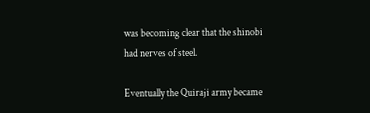was becoming clear that the shinobi had nerves of steel.

Eventually the Quiraji army became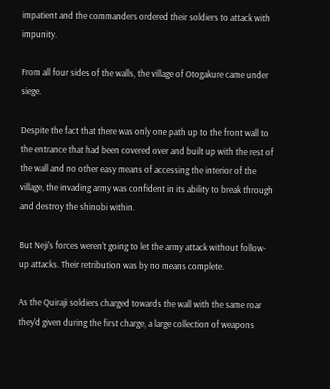impatient and the commanders ordered their soldiers to attack with impunity.

From all four sides of the walls, the village of Otogakure came under siege.

Despite the fact that there was only one path up to the front wall to the entrance that had been covered over and built up with the rest of the wall and no other easy means of accessing the interior of the village, the invading army was confident in its ability to break through and destroy the shinobi within.

But Neji's forces weren't going to let the army attack without follow-up attacks. Their retribution was by no means complete.

As the Quiraji soldiers charged towards the wall with the same roar they'd given during the first charge, a large collection of weapons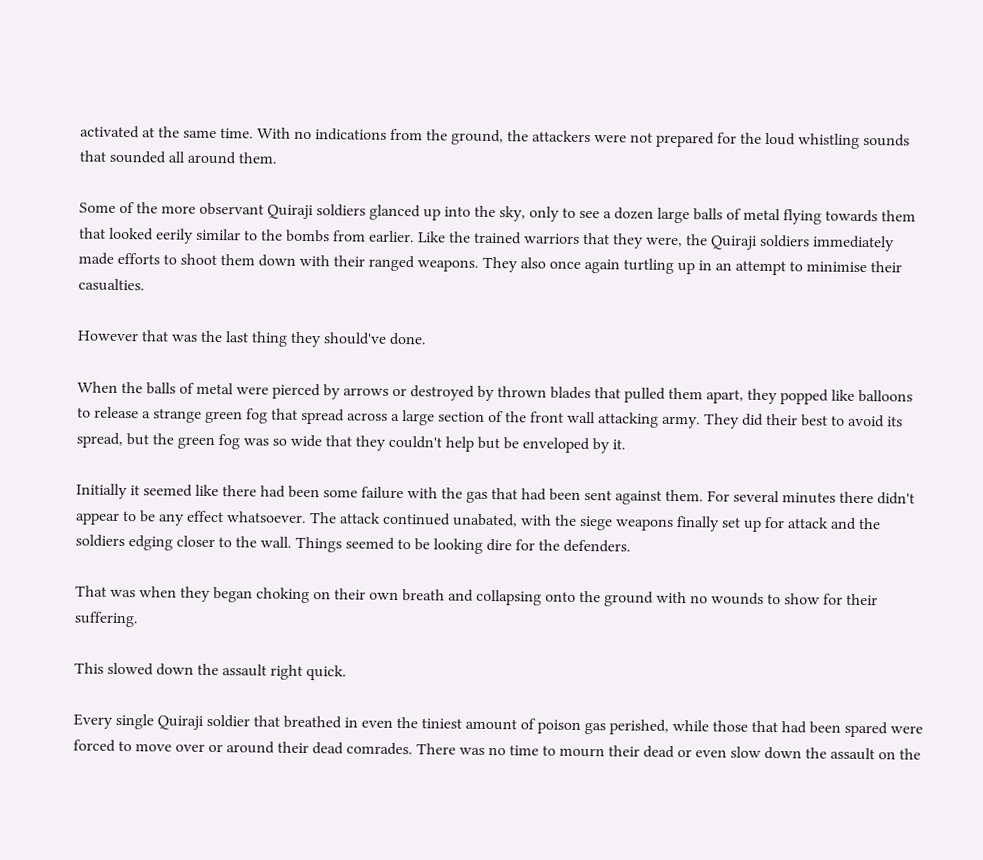activated at the same time. With no indications from the ground, the attackers were not prepared for the loud whistling sounds that sounded all around them.

Some of the more observant Quiraji soldiers glanced up into the sky, only to see a dozen large balls of metal flying towards them that looked eerily similar to the bombs from earlier. Like the trained warriors that they were, the Quiraji soldiers immediately made efforts to shoot them down with their ranged weapons. They also once again turtling up in an attempt to minimise their casualties.

However that was the last thing they should've done.

When the balls of metal were pierced by arrows or destroyed by thrown blades that pulled them apart, they popped like balloons to release a strange green fog that spread across a large section of the front wall attacking army. They did their best to avoid its spread, but the green fog was so wide that they couldn't help but be enveloped by it.

Initially it seemed like there had been some failure with the gas that had been sent against them. For several minutes there didn't appear to be any effect whatsoever. The attack continued unabated, with the siege weapons finally set up for attack and the soldiers edging closer to the wall. Things seemed to be looking dire for the defenders.

That was when they began choking on their own breath and collapsing onto the ground with no wounds to show for their suffering.

This slowed down the assault right quick.

Every single Quiraji soldier that breathed in even the tiniest amount of poison gas perished, while those that had been spared were forced to move over or around their dead comrades. There was no time to mourn their dead or even slow down the assault on the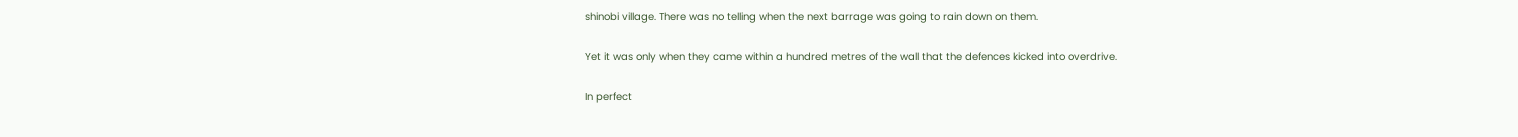shinobi village. There was no telling when the next barrage was going to rain down on them.

Yet it was only when they came within a hundred metres of the wall that the defences kicked into overdrive.

In perfect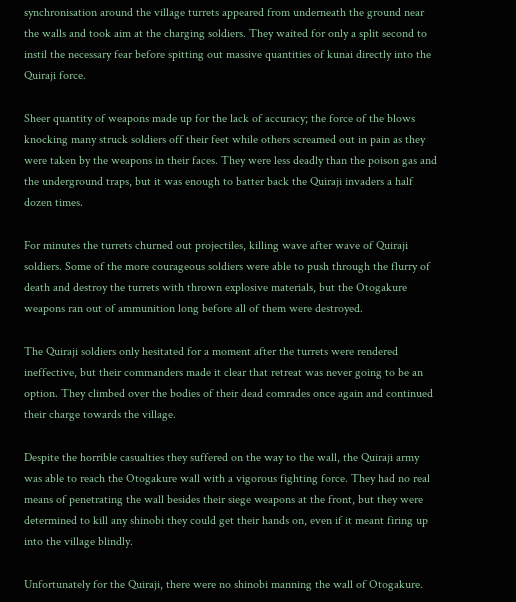synchronisation around the village turrets appeared from underneath the ground near the walls and took aim at the charging soldiers. They waited for only a split second to instil the necessary fear before spitting out massive quantities of kunai directly into the Quiraji force.

Sheer quantity of weapons made up for the lack of accuracy; the force of the blows knocking many struck soldiers off their feet while others screamed out in pain as they were taken by the weapons in their faces. They were less deadly than the poison gas and the underground traps, but it was enough to batter back the Quiraji invaders a half dozen times.

For minutes the turrets churned out projectiles, killing wave after wave of Quiraji soldiers. Some of the more courageous soldiers were able to push through the flurry of death and destroy the turrets with thrown explosive materials, but the Otogakure weapons ran out of ammunition long before all of them were destroyed.

The Quiraji soldiers only hesitated for a moment after the turrets were rendered ineffective, but their commanders made it clear that retreat was never going to be an option. They climbed over the bodies of their dead comrades once again and continued their charge towards the village.

Despite the horrible casualties they suffered on the way to the wall, the Quiraji army was able to reach the Otogakure wall with a vigorous fighting force. They had no real means of penetrating the wall besides their siege weapons at the front, but they were determined to kill any shinobi they could get their hands on, even if it meant firing up into the village blindly.

Unfortunately for the Quiraji, there were no shinobi manning the wall of Otogakure.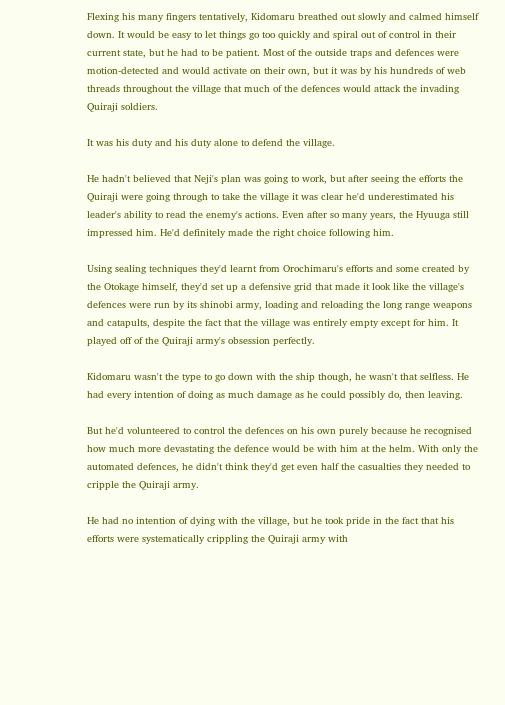Flexing his many fingers tentatively, Kidomaru breathed out slowly and calmed himself down. It would be easy to let things go too quickly and spiral out of control in their current state, but he had to be patient. Most of the outside traps and defences were motion-detected and would activate on their own, but it was by his hundreds of web threads throughout the village that much of the defences would attack the invading Quiraji soldiers.

It was his duty and his duty alone to defend the village.

He hadn't believed that Neji's plan was going to work, but after seeing the efforts the Quiraji were going through to take the village it was clear he'd underestimated his leader's ability to read the enemy's actions. Even after so many years, the Hyuuga still impressed him. He'd definitely made the right choice following him.

Using sealing techniques they'd learnt from Orochimaru's efforts and some created by the Otokage himself, they'd set up a defensive grid that made it look like the village's defences were run by its shinobi army, loading and reloading the long range weapons and catapults, despite the fact that the village was entirely empty except for him. It played off of the Quiraji army's obsession perfectly.

Kidomaru wasn't the type to go down with the ship though, he wasn't that selfless. He had every intention of doing as much damage as he could possibly do, then leaving.

But he'd volunteered to control the defences on his own purely because he recognised how much more devastating the defence would be with him at the helm. With only the automated defences, he didn't think they'd get even half the casualties they needed to cripple the Quiraji army.

He had no intention of dying with the village, but he took pride in the fact that his efforts were systematically crippling the Quiraji army with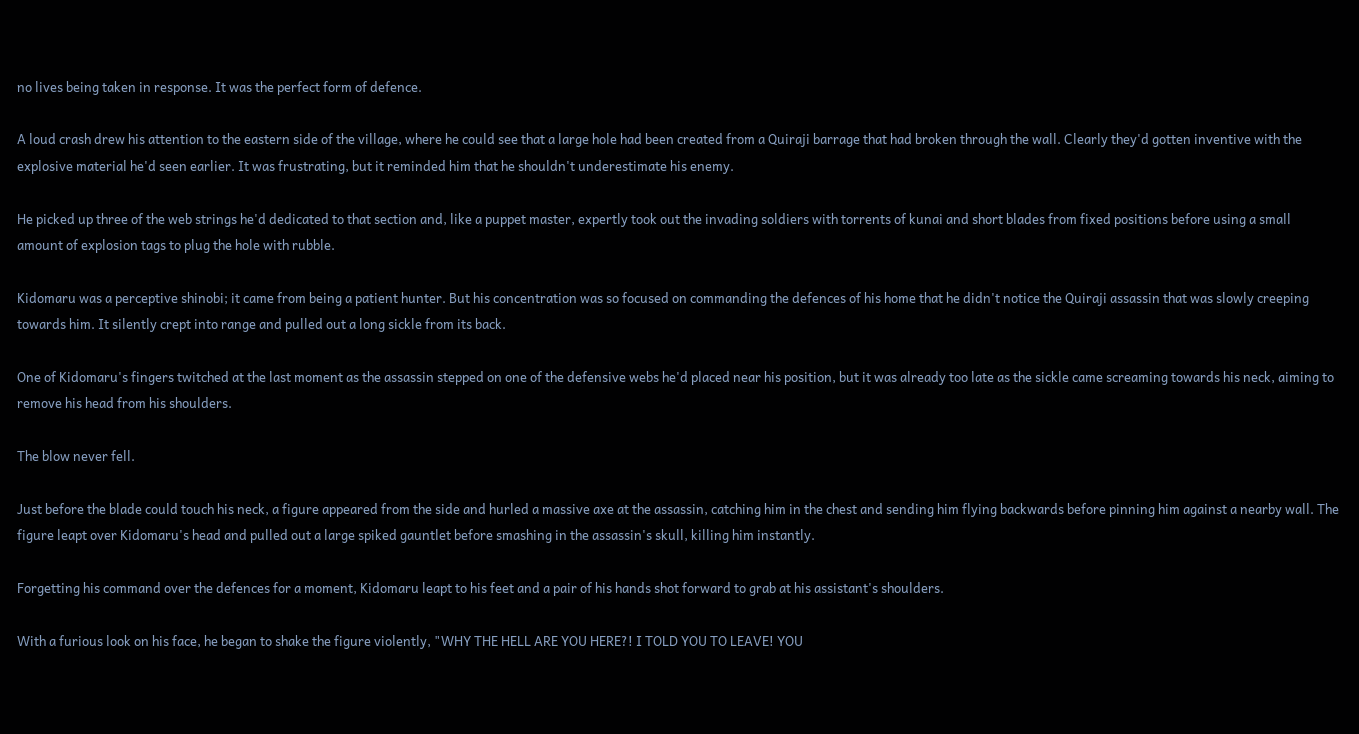no lives being taken in response. It was the perfect form of defence.

A loud crash drew his attention to the eastern side of the village, where he could see that a large hole had been created from a Quiraji barrage that had broken through the wall. Clearly they'd gotten inventive with the explosive material he'd seen earlier. It was frustrating, but it reminded him that he shouldn't underestimate his enemy.

He picked up three of the web strings he'd dedicated to that section and, like a puppet master, expertly took out the invading soldiers with torrents of kunai and short blades from fixed positions before using a small amount of explosion tags to plug the hole with rubble.

Kidomaru was a perceptive shinobi; it came from being a patient hunter. But his concentration was so focused on commanding the defences of his home that he didn't notice the Quiraji assassin that was slowly creeping towards him. It silently crept into range and pulled out a long sickle from its back.

One of Kidomaru's fingers twitched at the last moment as the assassin stepped on one of the defensive webs he'd placed near his position, but it was already too late as the sickle came screaming towards his neck, aiming to remove his head from his shoulders.

The blow never fell.

Just before the blade could touch his neck, a figure appeared from the side and hurled a massive axe at the assassin, catching him in the chest and sending him flying backwards before pinning him against a nearby wall. The figure leapt over Kidomaru's head and pulled out a large spiked gauntlet before smashing in the assassin's skull, killing him instantly.

Forgetting his command over the defences for a moment, Kidomaru leapt to his feet and a pair of his hands shot forward to grab at his assistant's shoulders.

With a furious look on his face, he began to shake the figure violently, "WHY THE HELL ARE YOU HERE?! I TOLD YOU TO LEAVE! YOU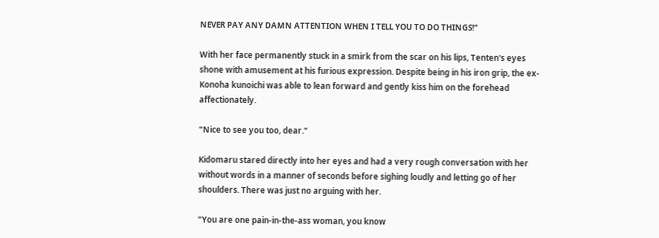NEVER PAY ANY DAMN ATTENTION WHEN I TELL YOU TO DO THINGS!"

With her face permanently stuck in a smirk from the scar on his lips, Tenten's eyes shone with amusement at his furious expression. Despite being in his iron grip, the ex-Konoha kunoichi was able to lean forward and gently kiss him on the forehead affectionately.

"Nice to see you too, dear."

Kidomaru stared directly into her eyes and had a very rough conversation with her without words in a manner of seconds before sighing loudly and letting go of her shoulders. There was just no arguing with her.

"You are one pain-in-the-ass woman, you know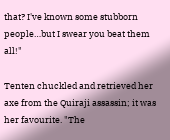that? I've known some stubborn people…but I swear you beat them all!"

Tenten chuckled and retrieved her axe from the Quiraji assassin; it was her favourite. "The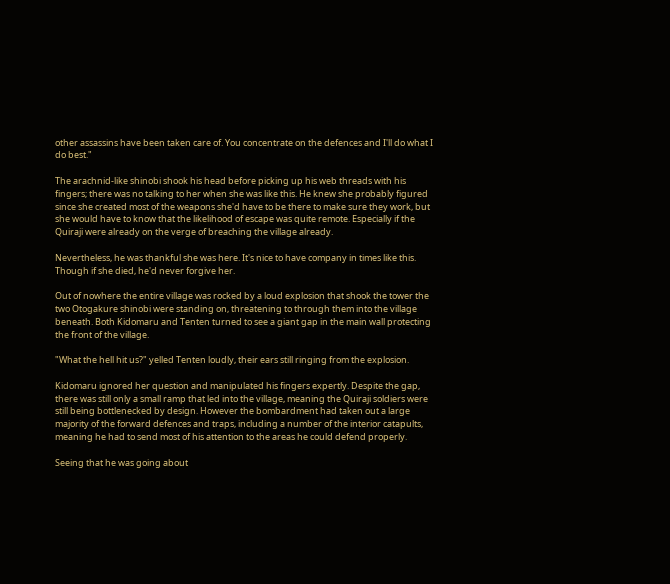other assassins have been taken care of. You concentrate on the defences and I'll do what I do best."

The arachnid-like shinobi shook his head before picking up his web threads with his fingers; there was no talking to her when she was like this. He knew she probably figured since she created most of the weapons she'd have to be there to make sure they work, but she would have to know that the likelihood of escape was quite remote. Especially if the Quiraji were already on the verge of breaching the village already.

Nevertheless, he was thankful she was here. It's nice to have company in times like this. Though if she died, he'd never forgive her.

Out of nowhere the entire village was rocked by a loud explosion that shook the tower the two Otogakure shinobi were standing on, threatening to through them into the village beneath. Both Kidomaru and Tenten turned to see a giant gap in the main wall protecting the front of the village.

"What the hell hit us?" yelled Tenten loudly, their ears still ringing from the explosion.

Kidomaru ignored her question and manipulated his fingers expertly. Despite the gap, there was still only a small ramp that led into the village, meaning the Quiraji soldiers were still being bottlenecked by design. However the bombardment had taken out a large majority of the forward defences and traps, including a number of the interior catapults, meaning he had to send most of his attention to the areas he could defend properly.

Seeing that he was going about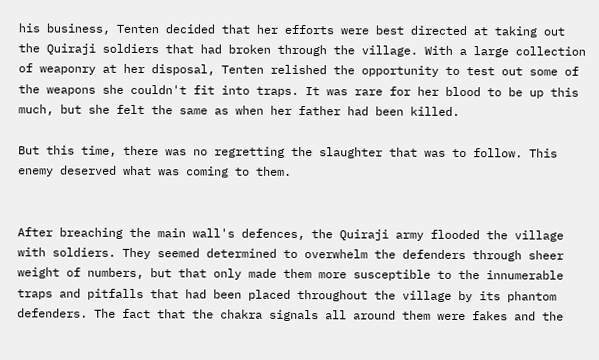his business, Tenten decided that her efforts were best directed at taking out the Quiraji soldiers that had broken through the village. With a large collection of weaponry at her disposal, Tenten relished the opportunity to test out some of the weapons she couldn't fit into traps. It was rare for her blood to be up this much, but she felt the same as when her father had been killed.

But this time, there was no regretting the slaughter that was to follow. This enemy deserved what was coming to them.


After breaching the main wall's defences, the Quiraji army flooded the village with soldiers. They seemed determined to overwhelm the defenders through sheer weight of numbers, but that only made them more susceptible to the innumerable traps and pitfalls that had been placed throughout the village by its phantom defenders. The fact that the chakra signals all around them were fakes and the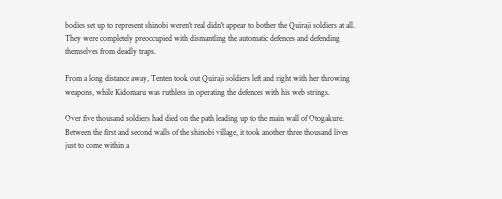bodies set up to represent shinobi weren't real didn't appear to bother the Quiraji soldiers at all. They were completely preoccupied with dismantling the automatic defences and defending themselves from deadly traps.

From a long distance away, Tenten took out Quiraji soldiers left and right with her throwing weapons, while Kidomaru was ruthless in operating the defences with his web strings.

Over five thousand soldiers had died on the path leading up to the main wall of Otogakure. Between the first and second walls of the shinobi village, it took another three thousand lives just to come within a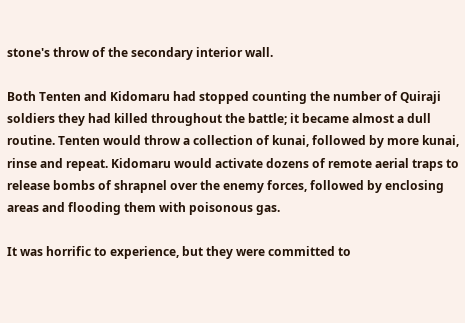stone's throw of the secondary interior wall.

Both Tenten and Kidomaru had stopped counting the number of Quiraji soldiers they had killed throughout the battle; it became almost a dull routine. Tenten would throw a collection of kunai, followed by more kunai, rinse and repeat. Kidomaru would activate dozens of remote aerial traps to release bombs of shrapnel over the enemy forces, followed by enclosing areas and flooding them with poisonous gas.

It was horrific to experience, but they were committed to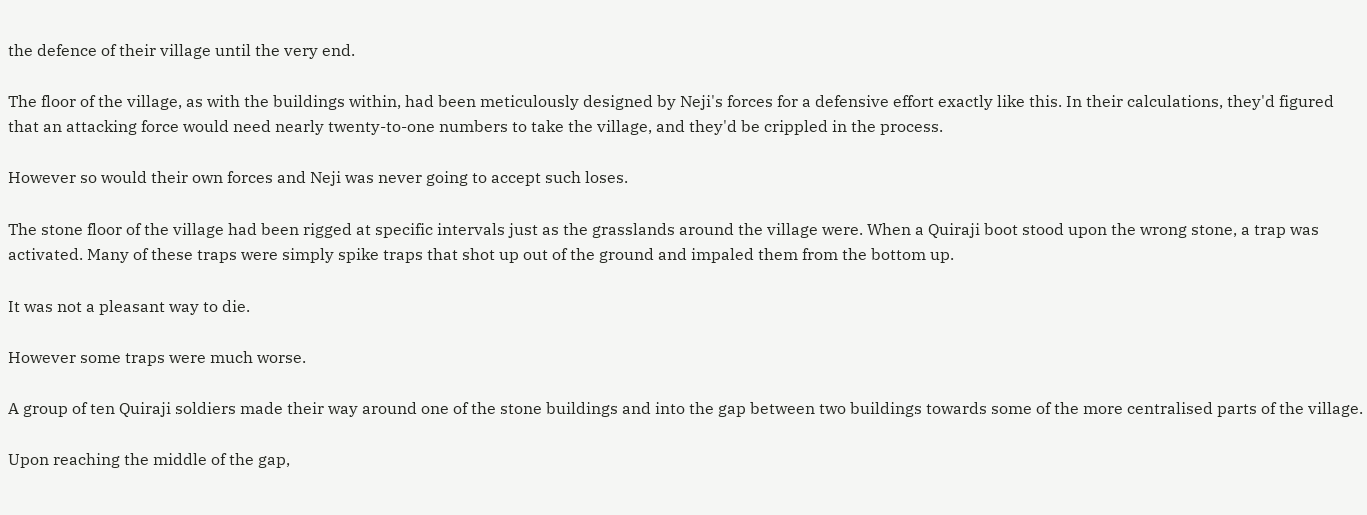the defence of their village until the very end.

The floor of the village, as with the buildings within, had been meticulously designed by Neji's forces for a defensive effort exactly like this. In their calculations, they'd figured that an attacking force would need nearly twenty-to-one numbers to take the village, and they'd be crippled in the process.

However so would their own forces and Neji was never going to accept such loses.

The stone floor of the village had been rigged at specific intervals just as the grasslands around the village were. When a Quiraji boot stood upon the wrong stone, a trap was activated. Many of these traps were simply spike traps that shot up out of the ground and impaled them from the bottom up.

It was not a pleasant way to die.

However some traps were much worse.

A group of ten Quiraji soldiers made their way around one of the stone buildings and into the gap between two buildings towards some of the more centralised parts of the village.

Upon reaching the middle of the gap,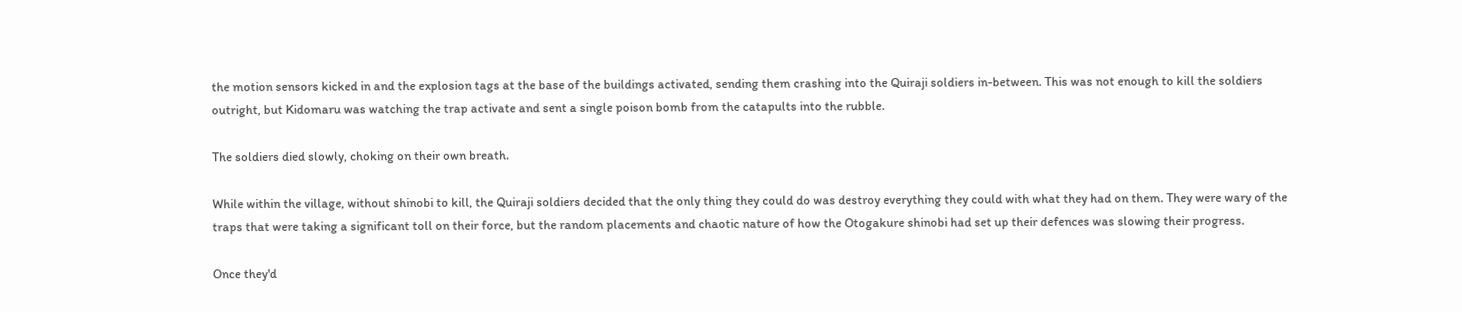the motion sensors kicked in and the explosion tags at the base of the buildings activated, sending them crashing into the Quiraji soldiers in-between. This was not enough to kill the soldiers outright, but Kidomaru was watching the trap activate and sent a single poison bomb from the catapults into the rubble.

The soldiers died slowly, choking on their own breath.

While within the village, without shinobi to kill, the Quiraji soldiers decided that the only thing they could do was destroy everything they could with what they had on them. They were wary of the traps that were taking a significant toll on their force, but the random placements and chaotic nature of how the Otogakure shinobi had set up their defences was slowing their progress.

Once they'd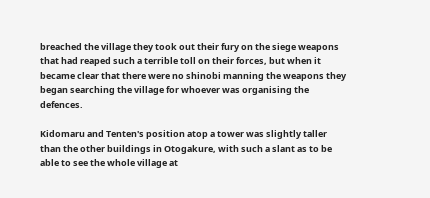breached the village they took out their fury on the siege weapons that had reaped such a terrible toll on their forces, but when it became clear that there were no shinobi manning the weapons they began searching the village for whoever was organising the defences.

Kidomaru and Tenten's position atop a tower was slightly taller than the other buildings in Otogakure, with such a slant as to be able to see the whole village at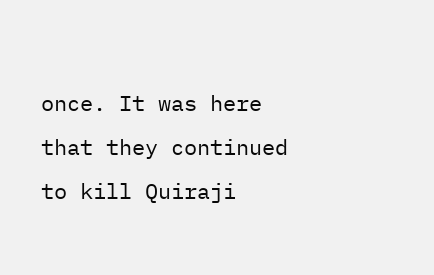once. It was here that they continued to kill Quiraji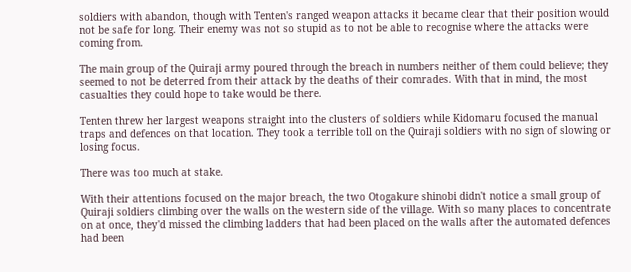soldiers with abandon, though with Tenten's ranged weapon attacks it became clear that their position would not be safe for long. Their enemy was not so stupid as to not be able to recognise where the attacks were coming from.

The main group of the Quiraji army poured through the breach in numbers neither of them could believe; they seemed to not be deterred from their attack by the deaths of their comrades. With that in mind, the most casualties they could hope to take would be there.

Tenten threw her largest weapons straight into the clusters of soldiers while Kidomaru focused the manual traps and defences on that location. They took a terrible toll on the Quiraji soldiers with no sign of slowing or losing focus.

There was too much at stake.

With their attentions focused on the major breach, the two Otogakure shinobi didn't notice a small group of Quiraji soldiers climbing over the walls on the western side of the village. With so many places to concentrate on at once, they'd missed the climbing ladders that had been placed on the walls after the automated defences had been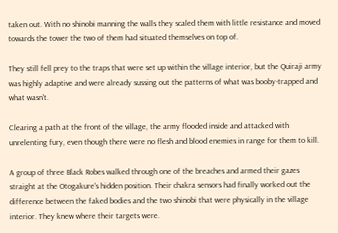taken out. With no shinobi manning the walls they scaled them with little resistance and moved towards the tower the two of them had situated themselves on top of.

They still fell prey to the traps that were set up within the village interior, but the Quiraji army was highly adaptive and were already sussing out the patterns of what was booby-trapped and what wasn't.

Clearing a path at the front of the village, the army flooded inside and attacked with unrelenting fury, even though there were no flesh and blood enemies in range for them to kill.

A group of three Black Robes walked through one of the breaches and armed their gazes straight at the Otogakure's hidden position. Their chakra sensors had finally worked out the difference between the faked bodies and the two shinobi that were physically in the village interior. They knew where their targets were.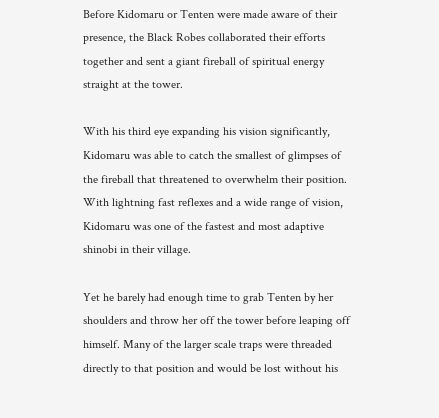Before Kidomaru or Tenten were made aware of their presence, the Black Robes collaborated their efforts together and sent a giant fireball of spiritual energy straight at the tower.

With his third eye expanding his vision significantly, Kidomaru was able to catch the smallest of glimpses of the fireball that threatened to overwhelm their position. With lightning fast reflexes and a wide range of vision, Kidomaru was one of the fastest and most adaptive shinobi in their village.

Yet he barely had enough time to grab Tenten by her shoulders and throw her off the tower before leaping off himself. Many of the larger scale traps were threaded directly to that position and would be lost without his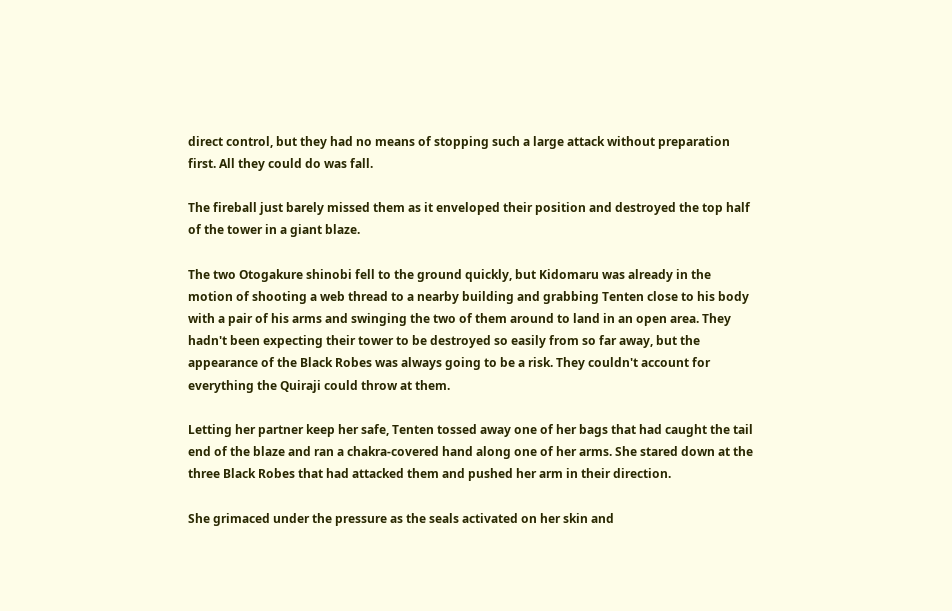direct control, but they had no means of stopping such a large attack without preparation first. All they could do was fall.

The fireball just barely missed them as it enveloped their position and destroyed the top half of the tower in a giant blaze.

The two Otogakure shinobi fell to the ground quickly, but Kidomaru was already in the motion of shooting a web thread to a nearby building and grabbing Tenten close to his body with a pair of his arms and swinging the two of them around to land in an open area. They hadn't been expecting their tower to be destroyed so easily from so far away, but the appearance of the Black Robes was always going to be a risk. They couldn't account for everything the Quiraji could throw at them.

Letting her partner keep her safe, Tenten tossed away one of her bags that had caught the tail end of the blaze and ran a chakra-covered hand along one of her arms. She stared down at the three Black Robes that had attacked them and pushed her arm in their direction.

She grimaced under the pressure as the seals activated on her skin and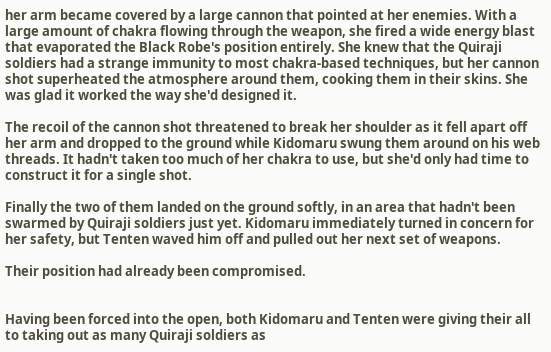her arm became covered by a large cannon that pointed at her enemies. With a large amount of chakra flowing through the weapon, she fired a wide energy blast that evaporated the Black Robe's position entirely. She knew that the Quiraji soldiers had a strange immunity to most chakra-based techniques, but her cannon shot superheated the atmosphere around them, cooking them in their skins. She was glad it worked the way she'd designed it.

The recoil of the cannon shot threatened to break her shoulder as it fell apart off her arm and dropped to the ground while Kidomaru swung them around on his web threads. It hadn't taken too much of her chakra to use, but she'd only had time to construct it for a single shot.

Finally the two of them landed on the ground softly, in an area that hadn't been swarmed by Quiraji soldiers just yet. Kidomaru immediately turned in concern for her safety, but Tenten waved him off and pulled out her next set of weapons.

Their position had already been compromised.


Having been forced into the open, both Kidomaru and Tenten were giving their all to taking out as many Quiraji soldiers as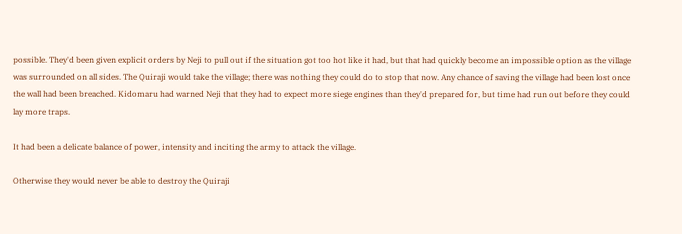possible. They'd been given explicit orders by Neji to pull out if the situation got too hot like it had, but that had quickly become an impossible option as the village was surrounded on all sides. The Quiraji would take the village; there was nothing they could do to stop that now. Any chance of saving the village had been lost once the wall had been breached. Kidomaru had warned Neji that they had to expect more siege engines than they'd prepared for, but time had run out before they could lay more traps.

It had been a delicate balance of power, intensity and inciting the army to attack the village.

Otherwise they would never be able to destroy the Quiraji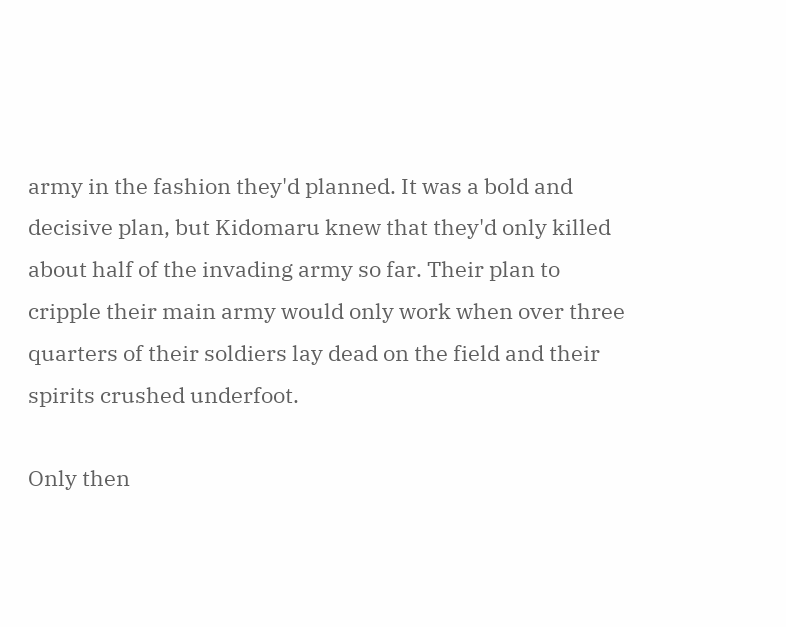army in the fashion they'd planned. It was a bold and decisive plan, but Kidomaru knew that they'd only killed about half of the invading army so far. Their plan to cripple their main army would only work when over three quarters of their soldiers lay dead on the field and their spirits crushed underfoot.

Only then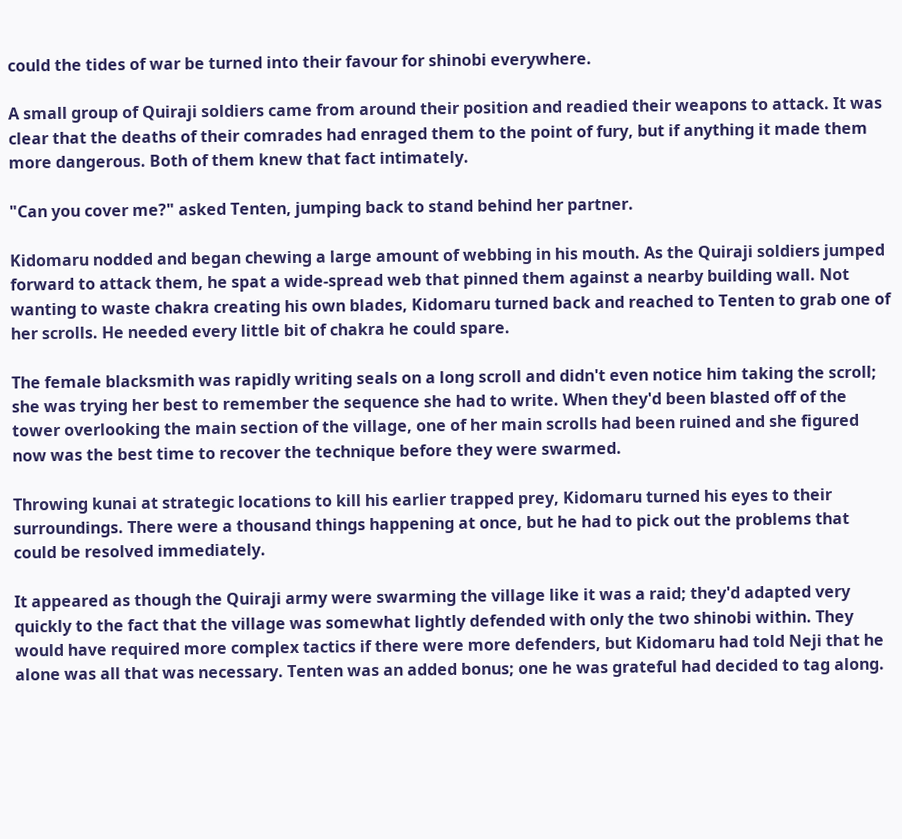could the tides of war be turned into their favour for shinobi everywhere.

A small group of Quiraji soldiers came from around their position and readied their weapons to attack. It was clear that the deaths of their comrades had enraged them to the point of fury, but if anything it made them more dangerous. Both of them knew that fact intimately.

"Can you cover me?" asked Tenten, jumping back to stand behind her partner.

Kidomaru nodded and began chewing a large amount of webbing in his mouth. As the Quiraji soldiers jumped forward to attack them, he spat a wide-spread web that pinned them against a nearby building wall. Not wanting to waste chakra creating his own blades, Kidomaru turned back and reached to Tenten to grab one of her scrolls. He needed every little bit of chakra he could spare.

The female blacksmith was rapidly writing seals on a long scroll and didn't even notice him taking the scroll; she was trying her best to remember the sequence she had to write. When they'd been blasted off of the tower overlooking the main section of the village, one of her main scrolls had been ruined and she figured now was the best time to recover the technique before they were swarmed.

Throwing kunai at strategic locations to kill his earlier trapped prey, Kidomaru turned his eyes to their surroundings. There were a thousand things happening at once, but he had to pick out the problems that could be resolved immediately.

It appeared as though the Quiraji army were swarming the village like it was a raid; they'd adapted very quickly to the fact that the village was somewhat lightly defended with only the two shinobi within. They would have required more complex tactics if there were more defenders, but Kidomaru had told Neji that he alone was all that was necessary. Tenten was an added bonus; one he was grateful had decided to tag along.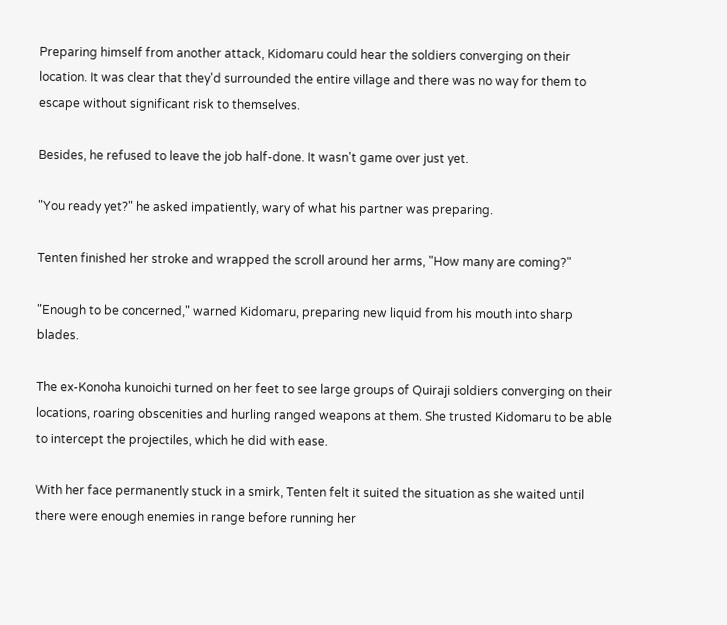Preparing himself from another attack, Kidomaru could hear the soldiers converging on their location. It was clear that they'd surrounded the entire village and there was no way for them to escape without significant risk to themselves.

Besides, he refused to leave the job half-done. It wasn't game over just yet.

"You ready yet?" he asked impatiently, wary of what his partner was preparing.

Tenten finished her stroke and wrapped the scroll around her arms, "How many are coming?"

"Enough to be concerned," warned Kidomaru, preparing new liquid from his mouth into sharp blades.

The ex-Konoha kunoichi turned on her feet to see large groups of Quiraji soldiers converging on their locations, roaring obscenities and hurling ranged weapons at them. She trusted Kidomaru to be able to intercept the projectiles, which he did with ease.

With her face permanently stuck in a smirk, Tenten felt it suited the situation as she waited until there were enough enemies in range before running her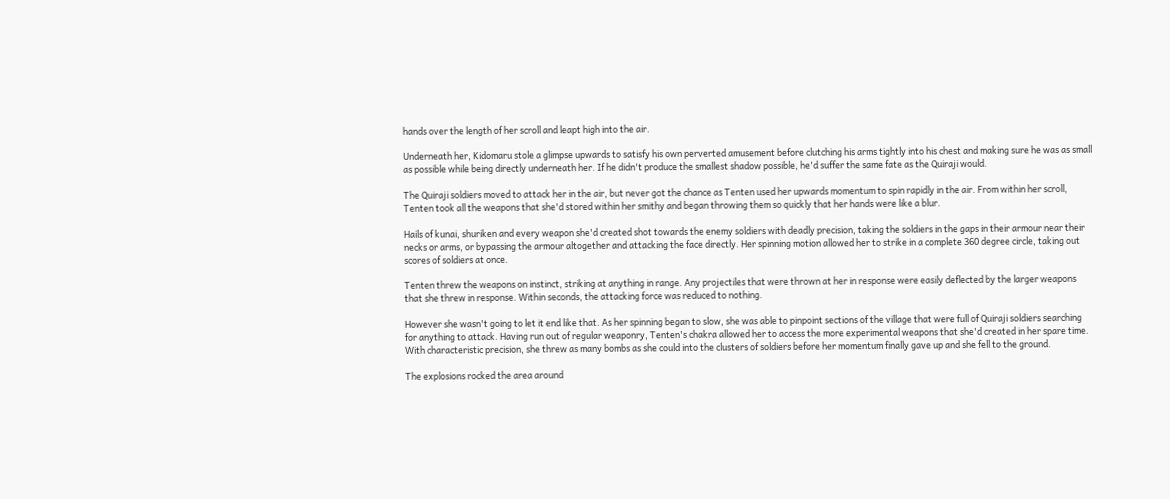hands over the length of her scroll and leapt high into the air.

Underneath her, Kidomaru stole a glimpse upwards to satisfy his own perverted amusement before clutching his arms tightly into his chest and making sure he was as small as possible while being directly underneath her. If he didn't produce the smallest shadow possible, he'd suffer the same fate as the Quiraji would.

The Quiraji soldiers moved to attack her in the air, but never got the chance as Tenten used her upwards momentum to spin rapidly in the air. From within her scroll, Tenten took all the weapons that she'd stored within her smithy and began throwing them so quickly that her hands were like a blur.

Hails of kunai, shuriken and every weapon she'd created shot towards the enemy soldiers with deadly precision, taking the soldiers in the gaps in their armour near their necks or arms, or bypassing the armour altogether and attacking the face directly. Her spinning motion allowed her to strike in a complete 360 degree circle, taking out scores of soldiers at once.

Tenten threw the weapons on instinct, striking at anything in range. Any projectiles that were thrown at her in response were easily deflected by the larger weapons that she threw in response. Within seconds, the attacking force was reduced to nothing.

However she wasn't going to let it end like that. As her spinning began to slow, she was able to pinpoint sections of the village that were full of Quiraji soldiers searching for anything to attack. Having run out of regular weaponry, Tenten's chakra allowed her to access the more experimental weapons that she'd created in her spare time. With characteristic precision, she threw as many bombs as she could into the clusters of soldiers before her momentum finally gave up and she fell to the ground.

The explosions rocked the area around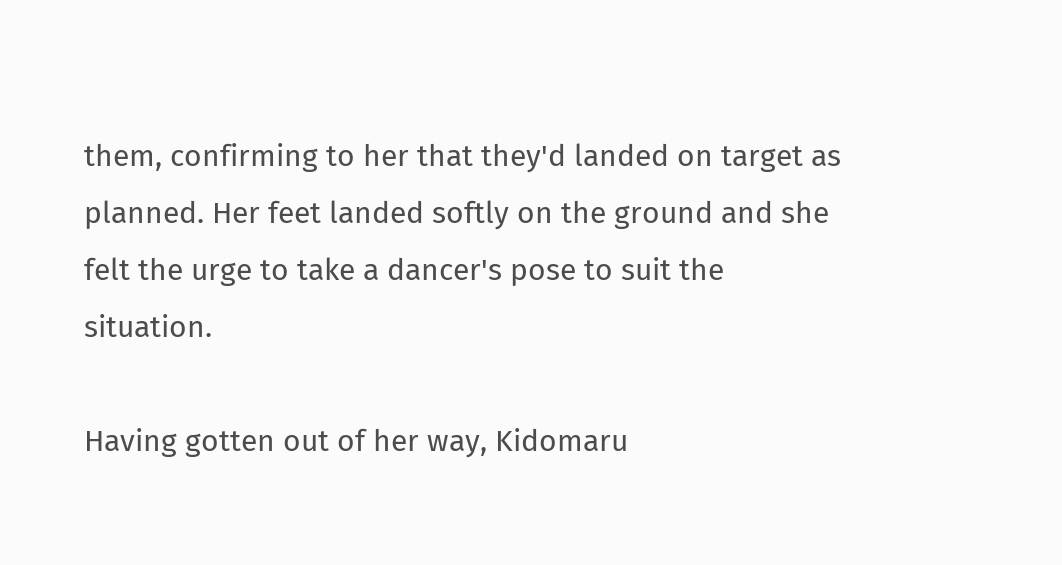them, confirming to her that they'd landed on target as planned. Her feet landed softly on the ground and she felt the urge to take a dancer's pose to suit the situation.

Having gotten out of her way, Kidomaru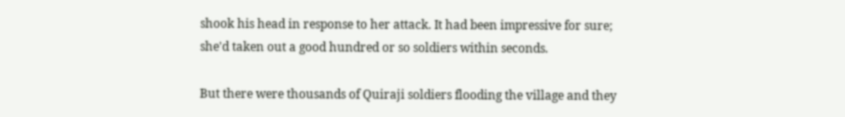shook his head in response to her attack. It had been impressive for sure; she'd taken out a good hundred or so soldiers within seconds.

But there were thousands of Quiraji soldiers flooding the village and they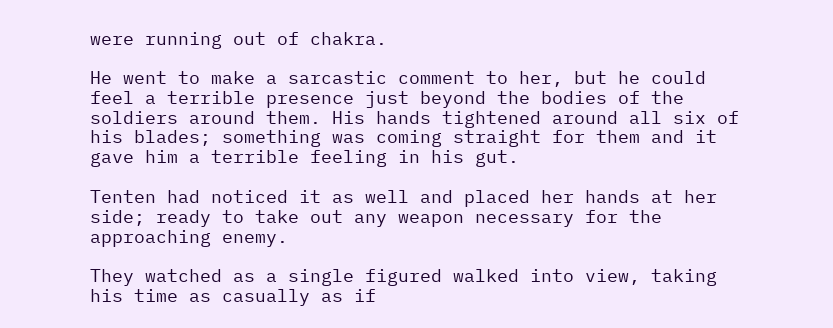were running out of chakra.

He went to make a sarcastic comment to her, but he could feel a terrible presence just beyond the bodies of the soldiers around them. His hands tightened around all six of his blades; something was coming straight for them and it gave him a terrible feeling in his gut.

Tenten had noticed it as well and placed her hands at her side; ready to take out any weapon necessary for the approaching enemy.

They watched as a single figured walked into view, taking his time as casually as if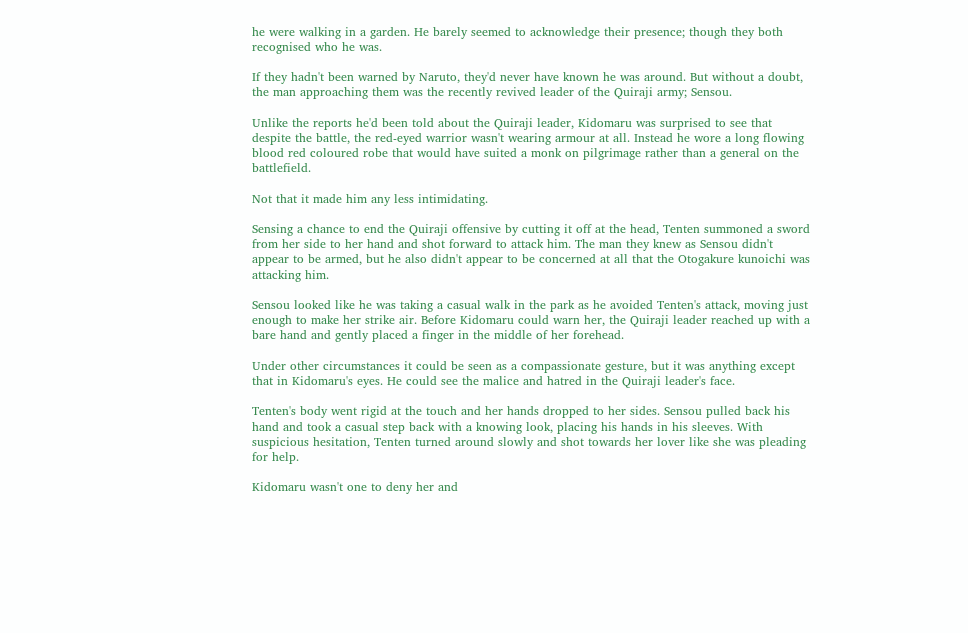he were walking in a garden. He barely seemed to acknowledge their presence; though they both recognised who he was.

If they hadn't been warned by Naruto, they'd never have known he was around. But without a doubt, the man approaching them was the recently revived leader of the Quiraji army; Sensou.

Unlike the reports he'd been told about the Quiraji leader, Kidomaru was surprised to see that despite the battle, the red-eyed warrior wasn't wearing armour at all. Instead he wore a long flowing blood red coloured robe that would have suited a monk on pilgrimage rather than a general on the battlefield.

Not that it made him any less intimidating.

Sensing a chance to end the Quiraji offensive by cutting it off at the head, Tenten summoned a sword from her side to her hand and shot forward to attack him. The man they knew as Sensou didn't appear to be armed, but he also didn't appear to be concerned at all that the Otogakure kunoichi was attacking him.

Sensou looked like he was taking a casual walk in the park as he avoided Tenten's attack, moving just enough to make her strike air. Before Kidomaru could warn her, the Quiraji leader reached up with a bare hand and gently placed a finger in the middle of her forehead.

Under other circumstances it could be seen as a compassionate gesture, but it was anything except that in Kidomaru's eyes. He could see the malice and hatred in the Quiraji leader's face.

Tenten's body went rigid at the touch and her hands dropped to her sides. Sensou pulled back his hand and took a casual step back with a knowing look, placing his hands in his sleeves. With suspicious hesitation, Tenten turned around slowly and shot towards her lover like she was pleading for help.

Kidomaru wasn't one to deny her and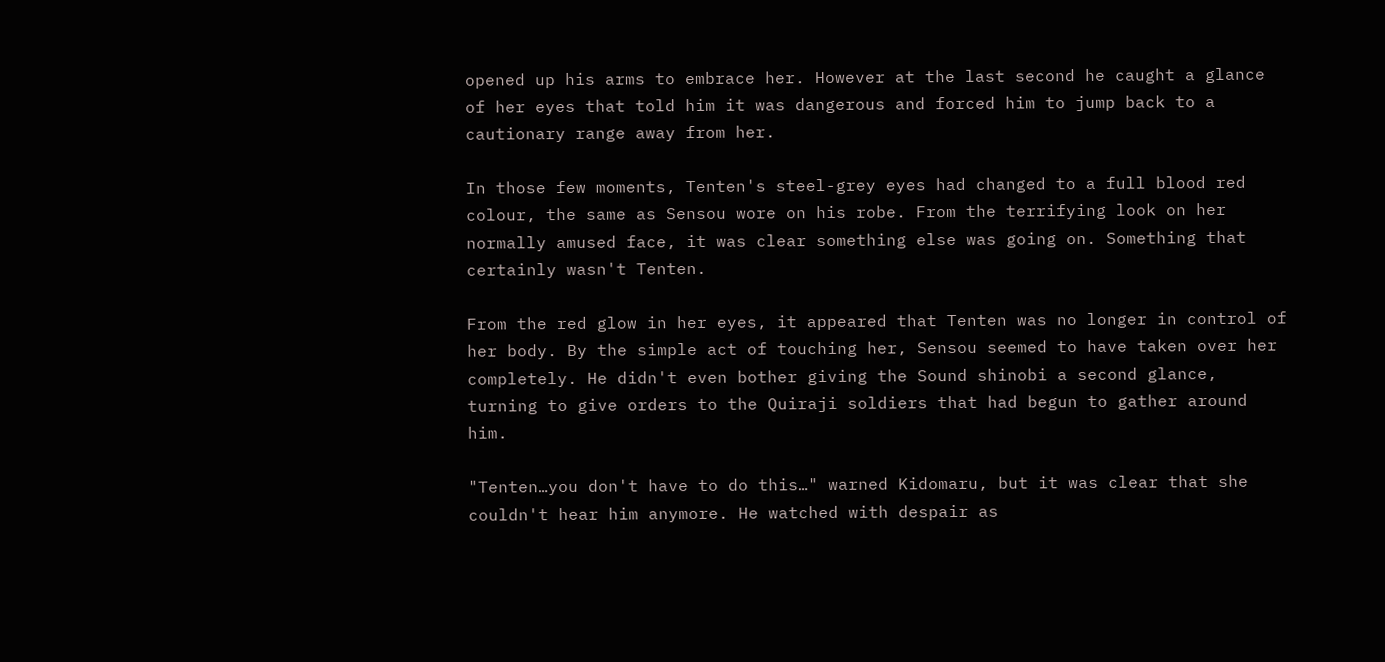opened up his arms to embrace her. However at the last second he caught a glance of her eyes that told him it was dangerous and forced him to jump back to a cautionary range away from her.

In those few moments, Tenten's steel-grey eyes had changed to a full blood red colour, the same as Sensou wore on his robe. From the terrifying look on her normally amused face, it was clear something else was going on. Something that certainly wasn't Tenten.

From the red glow in her eyes, it appeared that Tenten was no longer in control of her body. By the simple act of touching her, Sensou seemed to have taken over her completely. He didn't even bother giving the Sound shinobi a second glance, turning to give orders to the Quiraji soldiers that had begun to gather around him.

"Tenten…you don't have to do this…" warned Kidomaru, but it was clear that she couldn't hear him anymore. He watched with despair as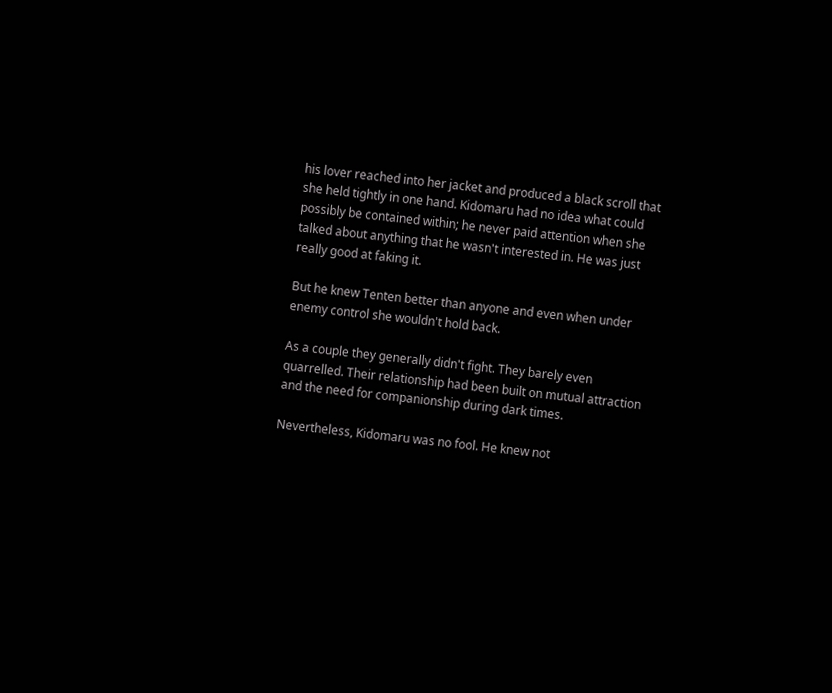his lover reached into her jacket and produced a black scroll that she held tightly in one hand. Kidomaru had no idea what could possibly be contained within; he never paid attention when she talked about anything that he wasn't interested in. He was just really good at faking it.

But he knew Tenten better than anyone and even when under enemy control she wouldn't hold back.

As a couple they generally didn't fight. They barely even quarrelled. Their relationship had been built on mutual attraction and the need for companionship during dark times.

Nevertheless, Kidomaru was no fool. He knew not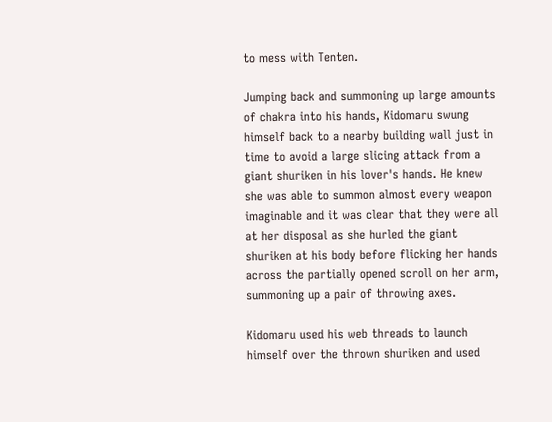to mess with Tenten.

Jumping back and summoning up large amounts of chakra into his hands, Kidomaru swung himself back to a nearby building wall just in time to avoid a large slicing attack from a giant shuriken in his lover's hands. He knew she was able to summon almost every weapon imaginable and it was clear that they were all at her disposal as she hurled the giant shuriken at his body before flicking her hands across the partially opened scroll on her arm, summoning up a pair of throwing axes.

Kidomaru used his web threads to launch himself over the thrown shuriken and used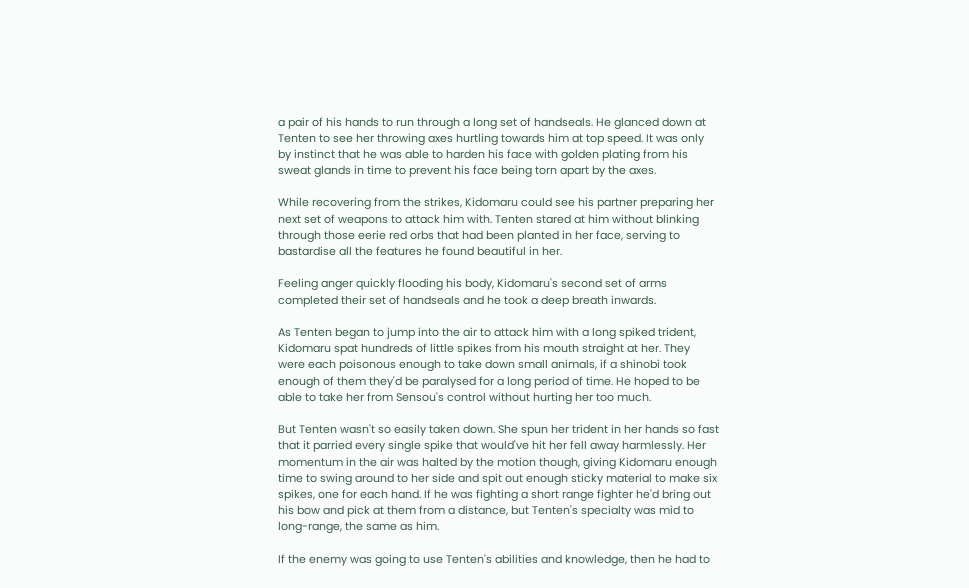a pair of his hands to run through a long set of handseals. He glanced down at Tenten to see her throwing axes hurtling towards him at top speed. It was only by instinct that he was able to harden his face with golden plating from his sweat glands in time to prevent his face being torn apart by the axes.

While recovering from the strikes, Kidomaru could see his partner preparing her next set of weapons to attack him with. Tenten stared at him without blinking through those eerie red orbs that had been planted in her face, serving to bastardise all the features he found beautiful in her.

Feeling anger quickly flooding his body, Kidomaru's second set of arms completed their set of handseals and he took a deep breath inwards.

As Tenten began to jump into the air to attack him with a long spiked trident, Kidomaru spat hundreds of little spikes from his mouth straight at her. They were each poisonous enough to take down small animals, if a shinobi took enough of them they'd be paralysed for a long period of time. He hoped to be able to take her from Sensou's control without hurting her too much.

But Tenten wasn't so easily taken down. She spun her trident in her hands so fast that it parried every single spike that would've hit her fell away harmlessly. Her momentum in the air was halted by the motion though, giving Kidomaru enough time to swing around to her side and spit out enough sticky material to make six spikes, one for each hand. If he was fighting a short range fighter he'd bring out his bow and pick at them from a distance, but Tenten's specialty was mid to long-range, the same as him.

If the enemy was going to use Tenten's abilities and knowledge, then he had to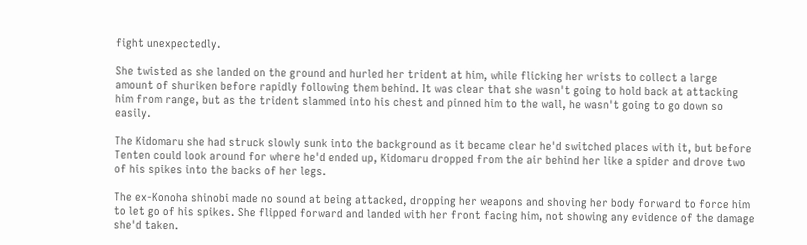fight unexpectedly.

She twisted as she landed on the ground and hurled her trident at him, while flicking her wrists to collect a large amount of shuriken before rapidly following them behind. It was clear that she wasn't going to hold back at attacking him from range, but as the trident slammed into his chest and pinned him to the wall, he wasn't going to go down so easily.

The Kidomaru she had struck slowly sunk into the background as it became clear he'd switched places with it, but before Tenten could look around for where he'd ended up, Kidomaru dropped from the air behind her like a spider and drove two of his spikes into the backs of her legs.

The ex-Konoha shinobi made no sound at being attacked, dropping her weapons and shoving her body forward to force him to let go of his spikes. She flipped forward and landed with her front facing him, not showing any evidence of the damage she'd taken.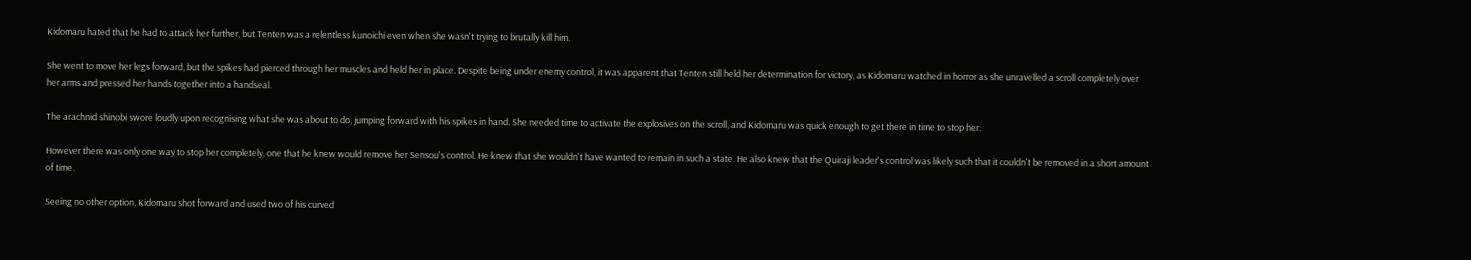Kidomaru hated that he had to attack her further, but Tenten was a relentless kunoichi even when she wasn't trying to brutally kill him.

She went to move her legs forward, but the spikes had pierced through her muscles and held her in place. Despite being under enemy control, it was apparent that Tenten still held her determination for victory, as Kidomaru watched in horror as she unravelled a scroll completely over her arms and pressed her hands together into a handseal.

The arachnid shinobi swore loudly upon recognising what she was about to do, jumping forward with his spikes in hand. She needed time to activate the explosives on the scroll, and Kidomaru was quick enough to get there in time to stop her.

However there was only one way to stop her completely, one that he knew would remove her Sensou's control. He knew that she wouldn't have wanted to remain in such a state. He also knew that the Quiraji leader's control was likely such that it couldn't be removed in a short amount of time.

Seeing no other option, Kidomaru shot forward and used two of his curved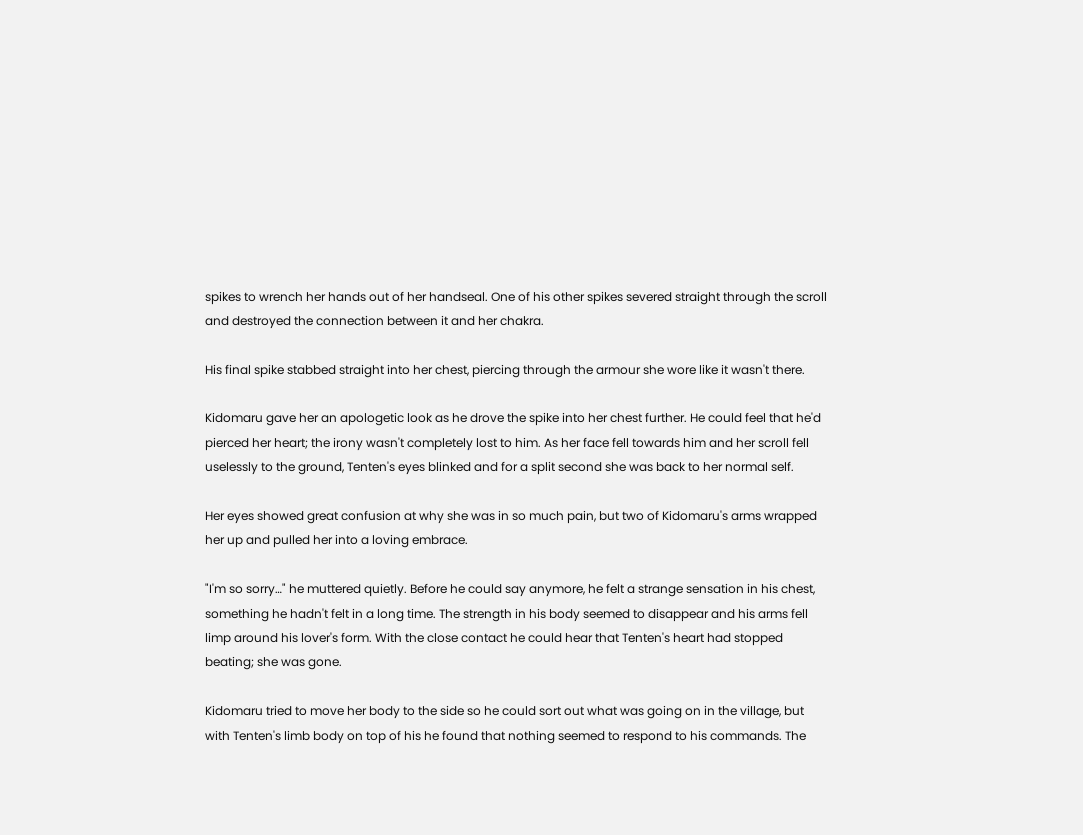spikes to wrench her hands out of her handseal. One of his other spikes severed straight through the scroll and destroyed the connection between it and her chakra.

His final spike stabbed straight into her chest, piercing through the armour she wore like it wasn't there.

Kidomaru gave her an apologetic look as he drove the spike into her chest further. He could feel that he'd pierced her heart; the irony wasn't completely lost to him. As her face fell towards him and her scroll fell uselessly to the ground, Tenten's eyes blinked and for a split second she was back to her normal self.

Her eyes showed great confusion at why she was in so much pain, but two of Kidomaru's arms wrapped her up and pulled her into a loving embrace.

"I'm so sorry…" he muttered quietly. Before he could say anymore, he felt a strange sensation in his chest, something he hadn't felt in a long time. The strength in his body seemed to disappear and his arms fell limp around his lover's form. With the close contact he could hear that Tenten's heart had stopped beating; she was gone.

Kidomaru tried to move her body to the side so he could sort out what was going on in the village, but with Tenten's limb body on top of his he found that nothing seemed to respond to his commands. The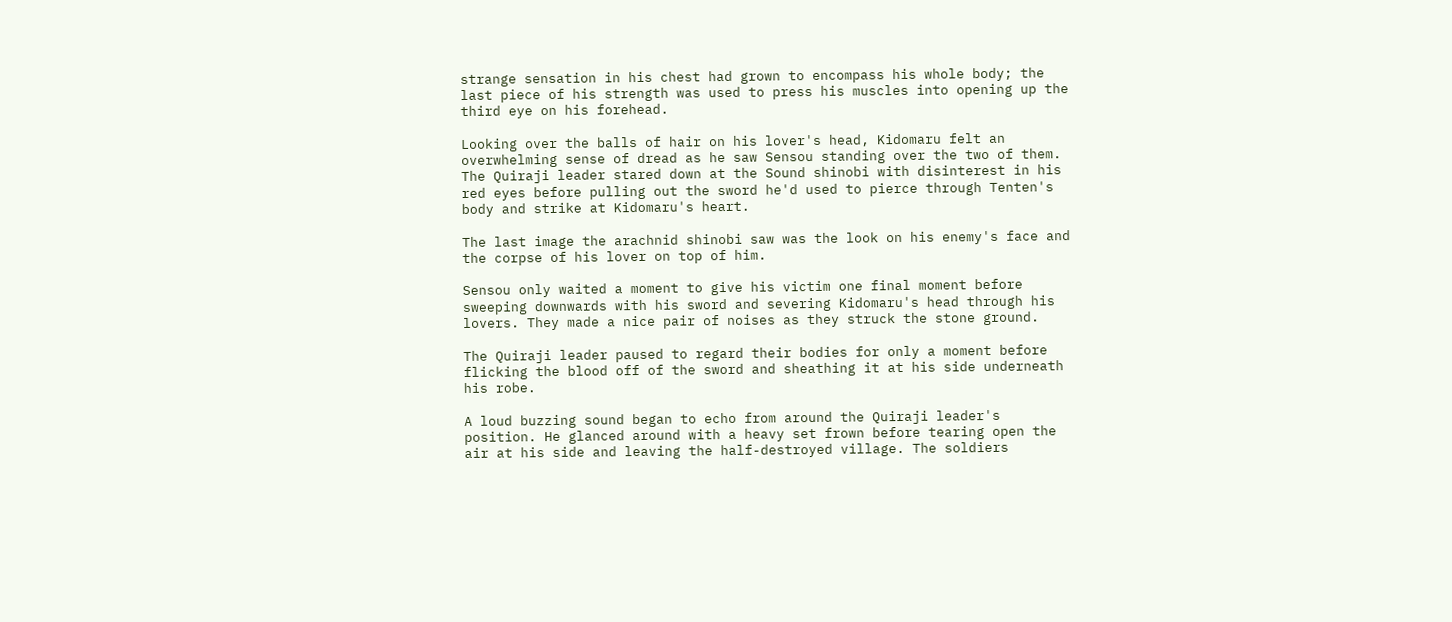strange sensation in his chest had grown to encompass his whole body; the last piece of his strength was used to press his muscles into opening up the third eye on his forehead.

Looking over the balls of hair on his lover's head, Kidomaru felt an overwhelming sense of dread as he saw Sensou standing over the two of them. The Quiraji leader stared down at the Sound shinobi with disinterest in his red eyes before pulling out the sword he'd used to pierce through Tenten's body and strike at Kidomaru's heart.

The last image the arachnid shinobi saw was the look on his enemy's face and the corpse of his lover on top of him.

Sensou only waited a moment to give his victim one final moment before sweeping downwards with his sword and severing Kidomaru's head through his lovers. They made a nice pair of noises as they struck the stone ground.

The Quiraji leader paused to regard their bodies for only a moment before flicking the blood off of the sword and sheathing it at his side underneath his robe.

A loud buzzing sound began to echo from around the Quiraji leader's position. He glanced around with a heavy set frown before tearing open the air at his side and leaving the half-destroyed village. The soldiers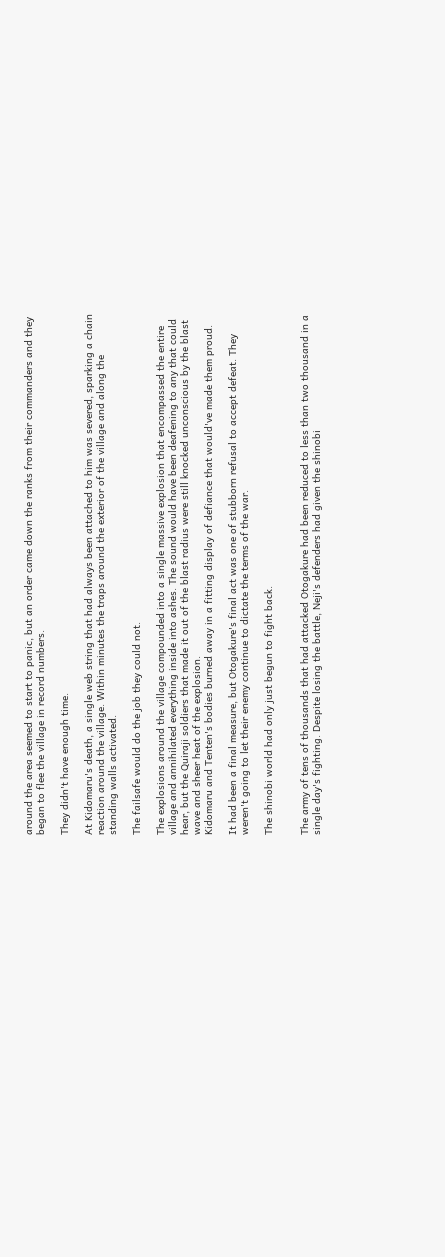around the area seemed to start to panic, but an order came down the ranks from their commanders and they began to flee the village in record numbers.

They didn't have enough time.

At Kidomaru's death, a single web string that had always been attached to him was severed, sparking a chain reaction around the village. Within minutes the traps around the exterior of the village and along the standing walls activated.

The failsafe would do the job they could not.

The explosions around the village compounded into a single massive explosion that encompassed the entire village and annihilated everything inside into ashes. The sound would have been deafening to any that could hear, but the Quiraji soldiers that made it out of the blast radius were still knocked unconscious by the blast wave and sheer heat of the explosion.
Kidomaru and Tenten's bodies burned away in a fitting display of defiance that would've made them proud.

It had been a final measure, but Otogakure's final act was one of stubborn refusal to accept defeat. They weren't going to let their enemy continue to dictate the terms of the war.

The shinobi world had only just begun to fight back.


The army of tens of thousands that had attacked Otogakure had been reduced to less than two thousand in a single day's fighting. Despite losing the battle, Neji's defenders had given the shinobi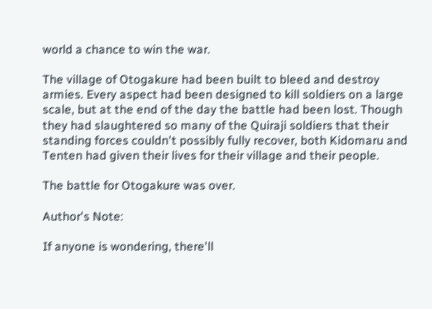world a chance to win the war.

The village of Otogakure had been built to bleed and destroy armies. Every aspect had been designed to kill soldiers on a large scale, but at the end of the day the battle had been lost. Though they had slaughtered so many of the Quiraji soldiers that their standing forces couldn't possibly fully recover, both Kidomaru and Tenten had given their lives for their village and their people.

The battle for Otogakure was over.

Author's Note:

If anyone is wondering, there'll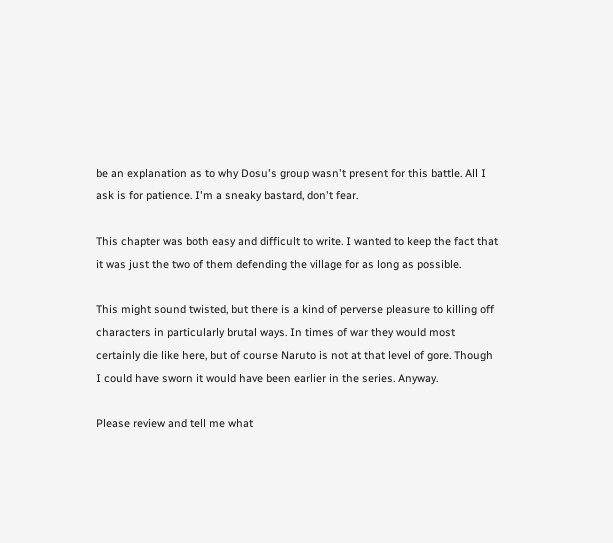be an explanation as to why Dosu's group wasn't present for this battle. All I ask is for patience. I'm a sneaky bastard, don't fear.

This chapter was both easy and difficult to write. I wanted to keep the fact that it was just the two of them defending the village for as long as possible.

This might sound twisted, but there is a kind of perverse pleasure to killing off characters in particularly brutal ways. In times of war they would most certainly die like here, but of course Naruto is not at that level of gore. Though I could have sworn it would have been earlier in the series. Anyway.

Please review and tell me what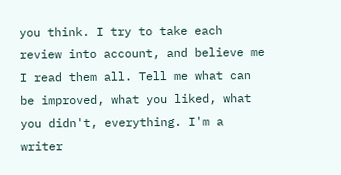you think. I try to take each review into account, and believe me I read them all. Tell me what can be improved, what you liked, what you didn't, everything. I'm a writer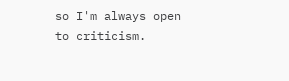so I'm always open to criticism.